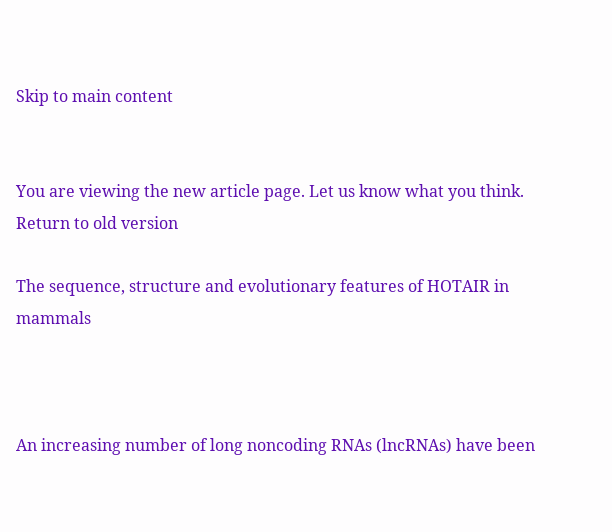Skip to main content


You are viewing the new article page. Let us know what you think. Return to old version

The sequence, structure and evolutionary features of HOTAIR in mammals



An increasing number of long noncoding RNAs (lncRNAs) have been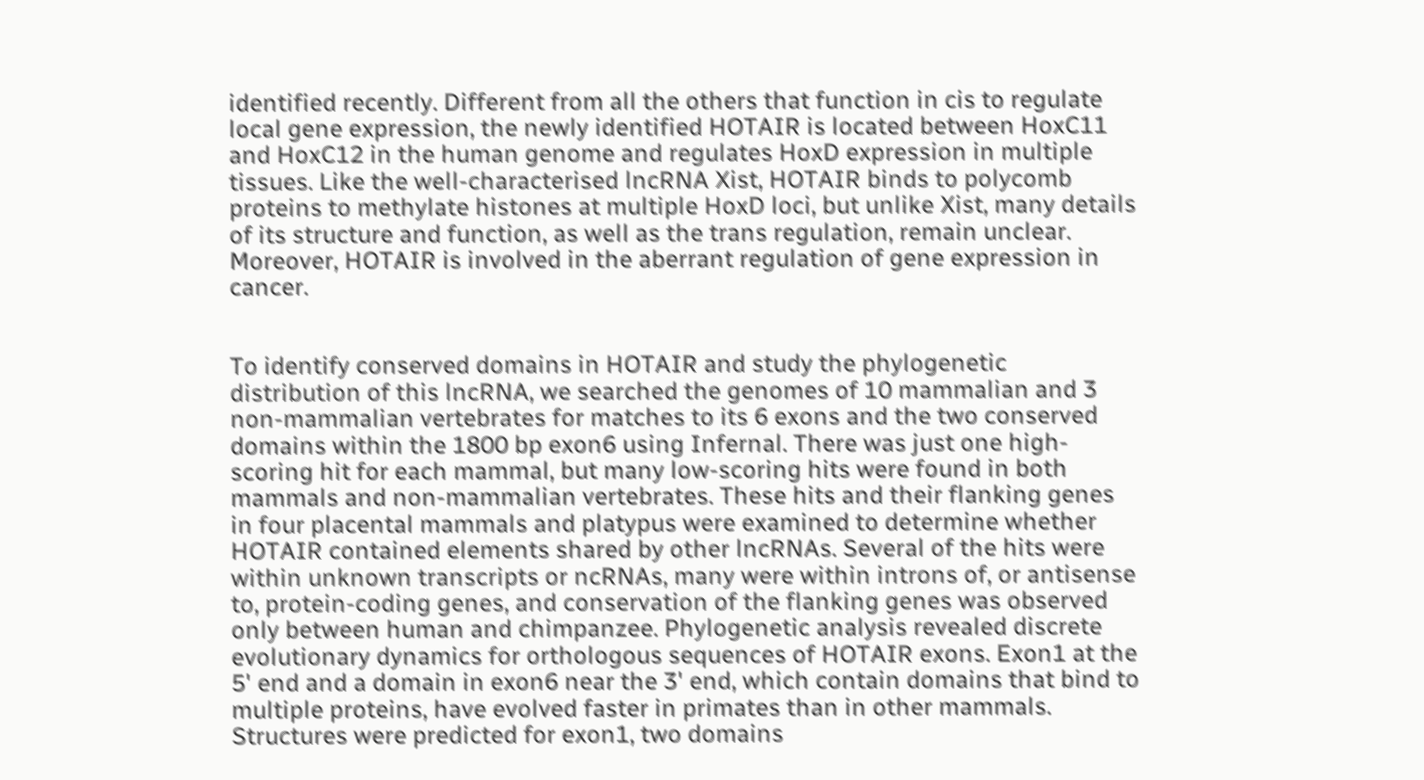identified recently. Different from all the others that function in cis to regulate local gene expression, the newly identified HOTAIR is located between HoxC11 and HoxC12 in the human genome and regulates HoxD expression in multiple tissues. Like the well-characterised lncRNA Xist, HOTAIR binds to polycomb proteins to methylate histones at multiple HoxD loci, but unlike Xist, many details of its structure and function, as well as the trans regulation, remain unclear. Moreover, HOTAIR is involved in the aberrant regulation of gene expression in cancer.


To identify conserved domains in HOTAIR and study the phylogenetic distribution of this lncRNA, we searched the genomes of 10 mammalian and 3 non-mammalian vertebrates for matches to its 6 exons and the two conserved domains within the 1800 bp exon6 using Infernal. There was just one high-scoring hit for each mammal, but many low-scoring hits were found in both mammals and non-mammalian vertebrates. These hits and their flanking genes in four placental mammals and platypus were examined to determine whether HOTAIR contained elements shared by other lncRNAs. Several of the hits were within unknown transcripts or ncRNAs, many were within introns of, or antisense to, protein-coding genes, and conservation of the flanking genes was observed only between human and chimpanzee. Phylogenetic analysis revealed discrete evolutionary dynamics for orthologous sequences of HOTAIR exons. Exon1 at the 5' end and a domain in exon6 near the 3' end, which contain domains that bind to multiple proteins, have evolved faster in primates than in other mammals. Structures were predicted for exon1, two domains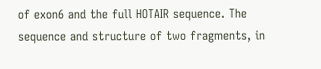of exon6 and the full HOTAIR sequence. The sequence and structure of two fragments, in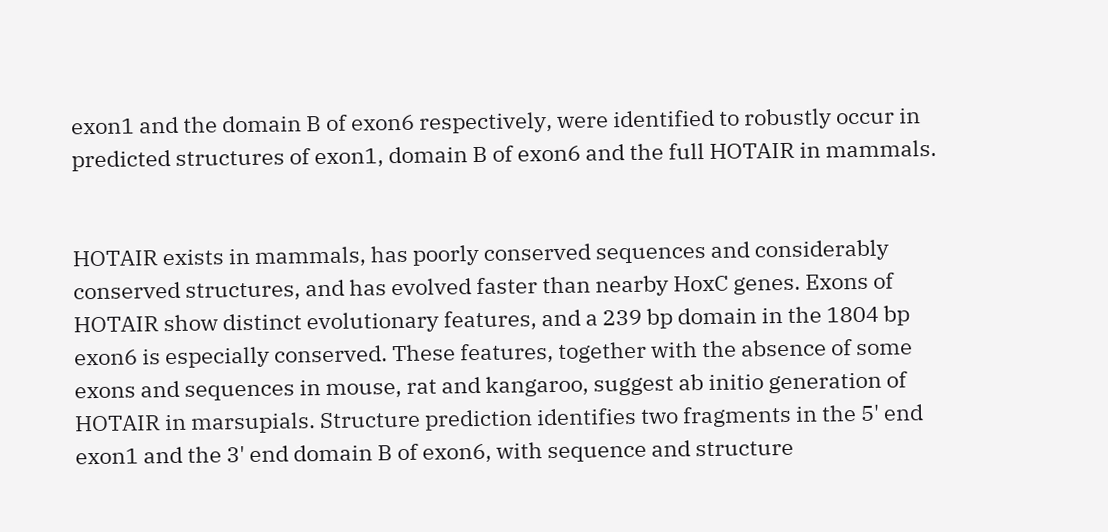exon1 and the domain B of exon6 respectively, were identified to robustly occur in predicted structures of exon1, domain B of exon6 and the full HOTAIR in mammals.


HOTAIR exists in mammals, has poorly conserved sequences and considerably conserved structures, and has evolved faster than nearby HoxC genes. Exons of HOTAIR show distinct evolutionary features, and a 239 bp domain in the 1804 bp exon6 is especially conserved. These features, together with the absence of some exons and sequences in mouse, rat and kangaroo, suggest ab initio generation of HOTAIR in marsupials. Structure prediction identifies two fragments in the 5' end exon1 and the 3' end domain B of exon6, with sequence and structure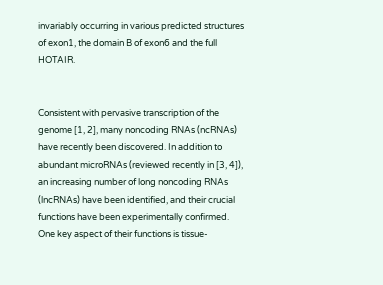invariably occurring in various predicted structures of exon1, the domain B of exon6 and the full HOTAIR.


Consistent with pervasive transcription of the genome [1, 2], many noncoding RNAs (ncRNAs) have recently been discovered. In addition to abundant microRNAs (reviewed recently in [3, 4]), an increasing number of long noncoding RNAs (lncRNAs) have been identified, and their crucial functions have been experimentally confirmed. One key aspect of their functions is tissue-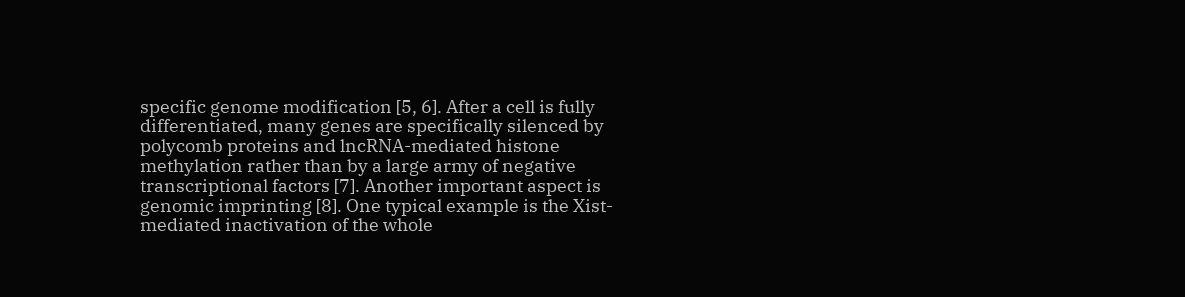specific genome modification [5, 6]. After a cell is fully differentiated, many genes are specifically silenced by polycomb proteins and lncRNA-mediated histone methylation rather than by a large army of negative transcriptional factors [7]. Another important aspect is genomic imprinting [8]. One typical example is the Xist-mediated inactivation of the whole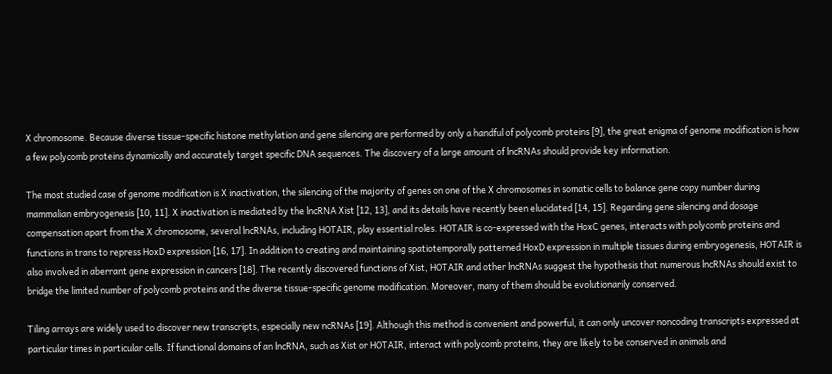X chromosome. Because diverse tissue-specific histone methylation and gene silencing are performed by only a handful of polycomb proteins [9], the great enigma of genome modification is how a few polycomb proteins dynamically and accurately target specific DNA sequences. The discovery of a large amount of lncRNAs should provide key information.

The most studied case of genome modification is X inactivation, the silencing of the majority of genes on one of the X chromosomes in somatic cells to balance gene copy number during mammalian embryogenesis [10, 11]. X inactivation is mediated by the lncRNA Xist [12, 13], and its details have recently been elucidated [14, 15]. Regarding gene silencing and dosage compensation apart from the X chromosome, several lncRNAs, including HOTAIR, play essential roles. HOTAIR is co-expressed with the HoxC genes, interacts with polycomb proteins and functions in trans to repress HoxD expression [16, 17]. In addition to creating and maintaining spatiotemporally patterned HoxD expression in multiple tissues during embryogenesis, HOTAIR is also involved in aberrant gene expression in cancers [18]. The recently discovered functions of Xist, HOTAIR and other lncRNAs suggest the hypothesis that numerous lncRNAs should exist to bridge the limited number of polycomb proteins and the diverse tissue-specific genome modification. Moreover, many of them should be evolutionarily conserved.

Tiling arrays are widely used to discover new transcripts, especially new ncRNAs [19]. Although this method is convenient and powerful, it can only uncover noncoding transcripts expressed at particular times in particular cells. If functional domains of an lncRNA, such as Xist or HOTAIR, interact with polycomb proteins, they are likely to be conserved in animals and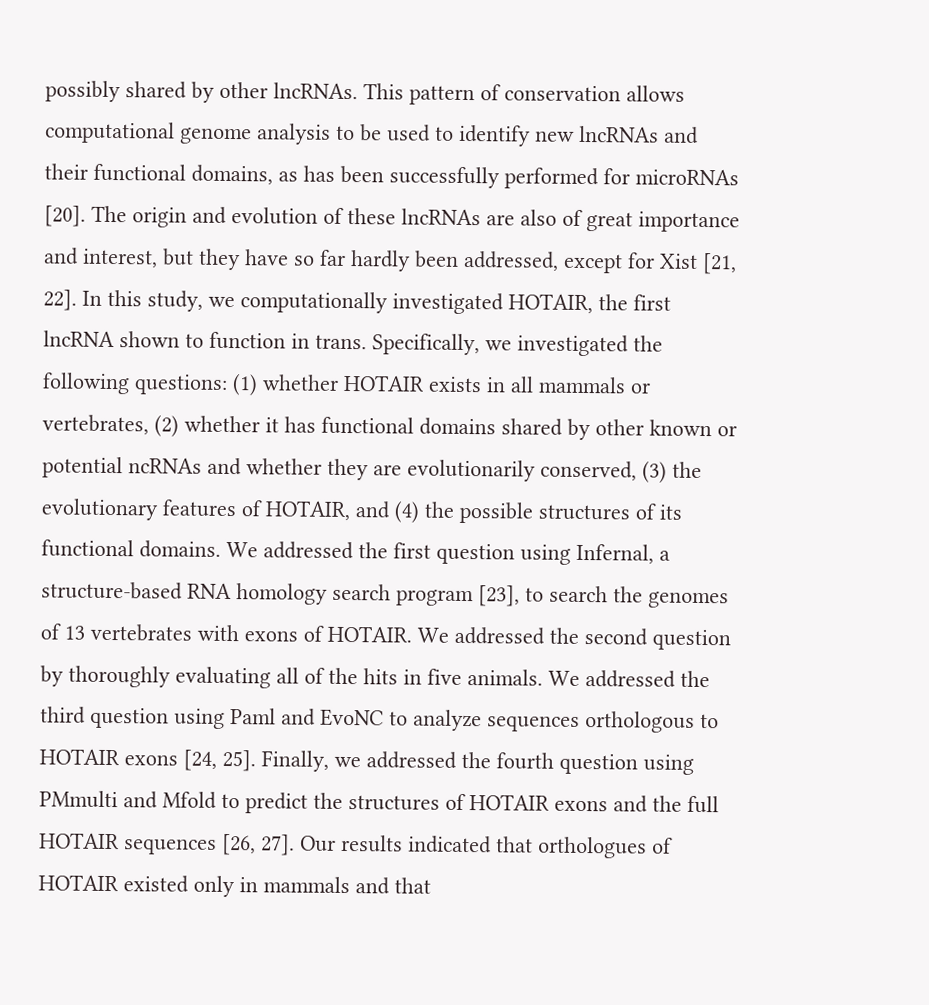possibly shared by other lncRNAs. This pattern of conservation allows computational genome analysis to be used to identify new lncRNAs and their functional domains, as has been successfully performed for microRNAs [20]. The origin and evolution of these lncRNAs are also of great importance and interest, but they have so far hardly been addressed, except for Xist [21, 22]. In this study, we computationally investigated HOTAIR, the first lncRNA shown to function in trans. Specifically, we investigated the following questions: (1) whether HOTAIR exists in all mammals or vertebrates, (2) whether it has functional domains shared by other known or potential ncRNAs and whether they are evolutionarily conserved, (3) the evolutionary features of HOTAIR, and (4) the possible structures of its functional domains. We addressed the first question using Infernal, a structure-based RNA homology search program [23], to search the genomes of 13 vertebrates with exons of HOTAIR. We addressed the second question by thoroughly evaluating all of the hits in five animals. We addressed the third question using Paml and EvoNC to analyze sequences orthologous to HOTAIR exons [24, 25]. Finally, we addressed the fourth question using PMmulti and Mfold to predict the structures of HOTAIR exons and the full HOTAIR sequences [26, 27]. Our results indicated that orthologues of HOTAIR existed only in mammals and that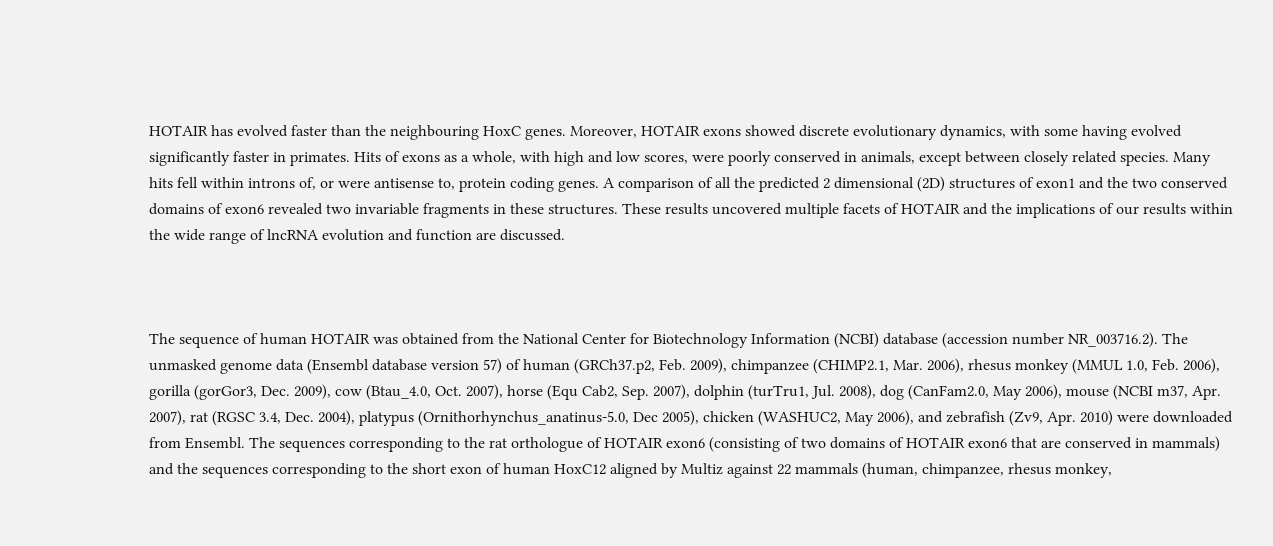HOTAIR has evolved faster than the neighbouring HoxC genes. Moreover, HOTAIR exons showed discrete evolutionary dynamics, with some having evolved significantly faster in primates. Hits of exons as a whole, with high and low scores, were poorly conserved in animals, except between closely related species. Many hits fell within introns of, or were antisense to, protein coding genes. A comparison of all the predicted 2 dimensional (2D) structures of exon1 and the two conserved domains of exon6 revealed two invariable fragments in these structures. These results uncovered multiple facets of HOTAIR and the implications of our results within the wide range of lncRNA evolution and function are discussed.



The sequence of human HOTAIR was obtained from the National Center for Biotechnology Information (NCBI) database (accession number NR_003716.2). The unmasked genome data (Ensembl database version 57) of human (GRCh37.p2, Feb. 2009), chimpanzee (CHIMP2.1, Mar. 2006), rhesus monkey (MMUL 1.0, Feb. 2006), gorilla (gorGor3, Dec. 2009), cow (Btau_4.0, Oct. 2007), horse (Equ Cab2, Sep. 2007), dolphin (turTru1, Jul. 2008), dog (CanFam2.0, May 2006), mouse (NCBI m37, Apr. 2007), rat (RGSC 3.4, Dec. 2004), platypus (Ornithorhynchus_anatinus-5.0, Dec 2005), chicken (WASHUC2, May 2006), and zebrafish (Zv9, Apr. 2010) were downloaded from Ensembl. The sequences corresponding to the rat orthologue of HOTAIR exon6 (consisting of two domains of HOTAIR exon6 that are conserved in mammals) and the sequences corresponding to the short exon of human HoxC12 aligned by Multiz against 22 mammals (human, chimpanzee, rhesus monkey,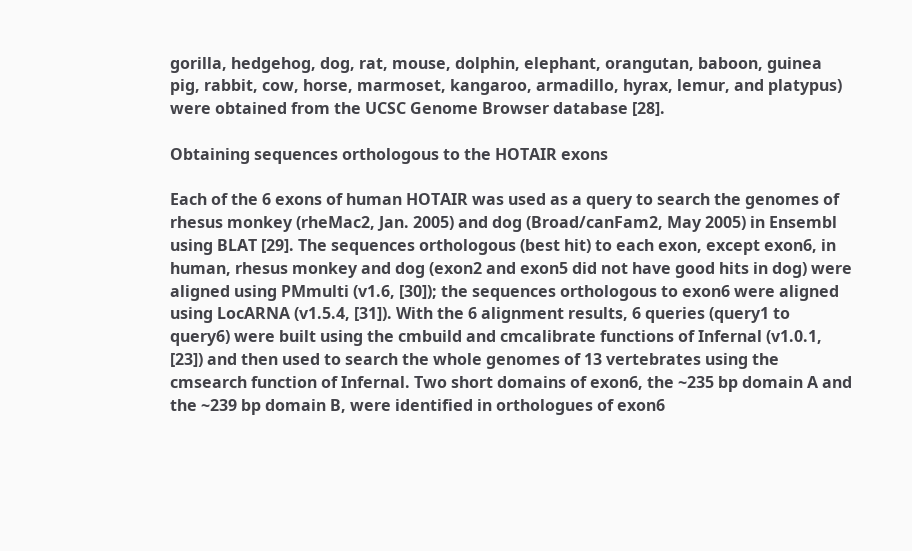gorilla, hedgehog, dog, rat, mouse, dolphin, elephant, orangutan, baboon, guinea pig, rabbit, cow, horse, marmoset, kangaroo, armadillo, hyrax, lemur, and platypus) were obtained from the UCSC Genome Browser database [28].

Obtaining sequences orthologous to the HOTAIR exons

Each of the 6 exons of human HOTAIR was used as a query to search the genomes of rhesus monkey (rheMac2, Jan. 2005) and dog (Broad/canFam2, May 2005) in Ensembl using BLAT [29]. The sequences orthologous (best hit) to each exon, except exon6, in human, rhesus monkey and dog (exon2 and exon5 did not have good hits in dog) were aligned using PMmulti (v1.6, [30]); the sequences orthologous to exon6 were aligned using LocARNA (v1.5.4, [31]). With the 6 alignment results, 6 queries (query1 to query6) were built using the cmbuild and cmcalibrate functions of Infernal (v1.0.1, [23]) and then used to search the whole genomes of 13 vertebrates using the cmsearch function of Infernal. Two short domains of exon6, the ~235 bp domain A and the ~239 bp domain B, were identified in orthologues of exon6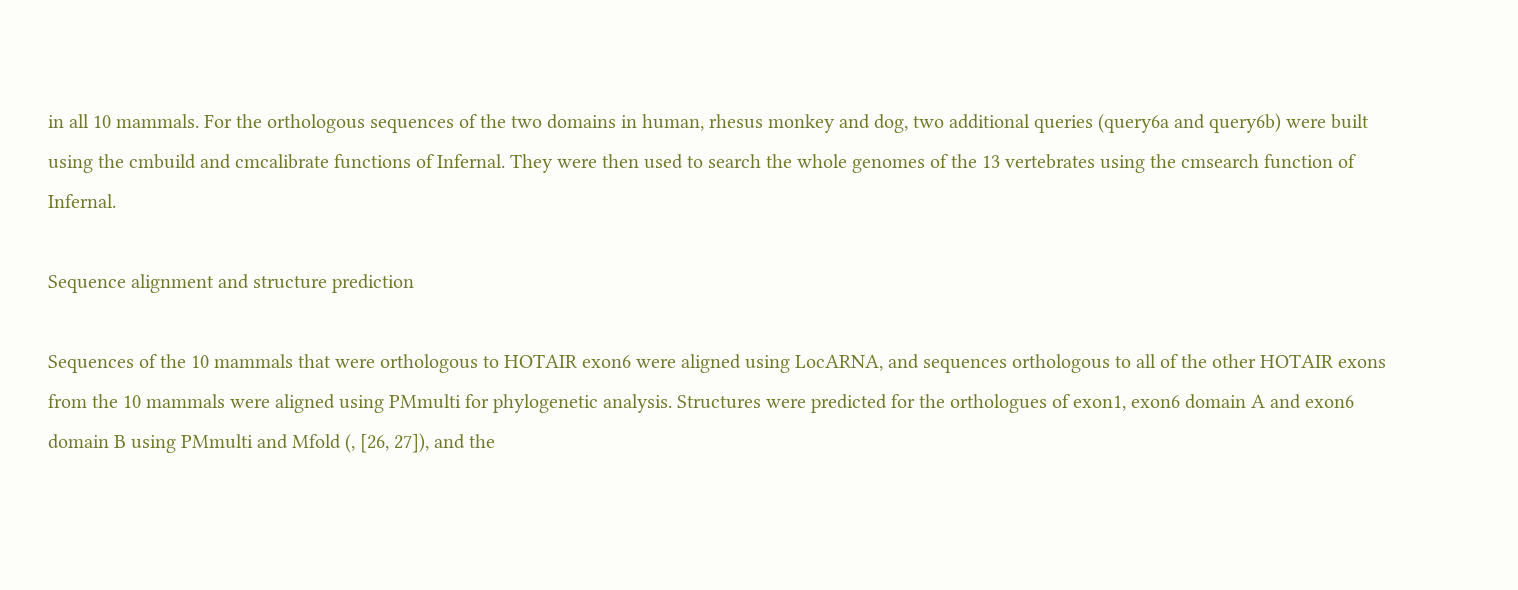in all 10 mammals. For the orthologous sequences of the two domains in human, rhesus monkey and dog, two additional queries (query6a and query6b) were built using the cmbuild and cmcalibrate functions of Infernal. They were then used to search the whole genomes of the 13 vertebrates using the cmsearch function of Infernal.

Sequence alignment and structure prediction

Sequences of the 10 mammals that were orthologous to HOTAIR exon6 were aligned using LocARNA, and sequences orthologous to all of the other HOTAIR exons from the 10 mammals were aligned using PMmulti for phylogenetic analysis. Structures were predicted for the orthologues of exon1, exon6 domain A and exon6 domain B using PMmulti and Mfold (, [26, 27]), and the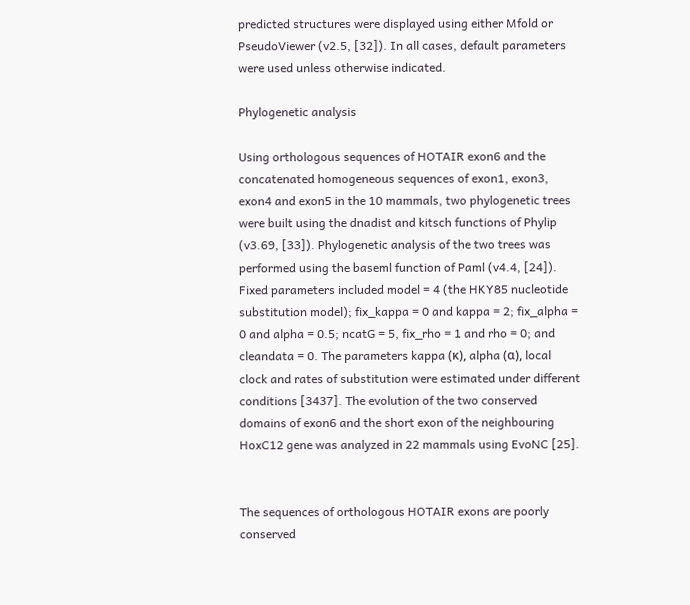predicted structures were displayed using either Mfold or PseudoViewer (v2.5, [32]). In all cases, default parameters were used unless otherwise indicated.

Phylogenetic analysis

Using orthologous sequences of HOTAIR exon6 and the concatenated homogeneous sequences of exon1, exon3, exon4 and exon5 in the 10 mammals, two phylogenetic trees were built using the dnadist and kitsch functions of Phylip (v3.69, [33]). Phylogenetic analysis of the two trees was performed using the baseml function of Paml (v4.4, [24]). Fixed parameters included model = 4 (the HKY85 nucleotide substitution model); fix_kappa = 0 and kappa = 2; fix_alpha = 0 and alpha = 0.5; ncatG = 5, fix_rho = 1 and rho = 0; and cleandata = 0. The parameters kappa (κ), alpha (α), local clock and rates of substitution were estimated under different conditions [3437]. The evolution of the two conserved domains of exon6 and the short exon of the neighbouring HoxC12 gene was analyzed in 22 mammals using EvoNC [25].


The sequences of orthologous HOTAIR exons are poorly conserved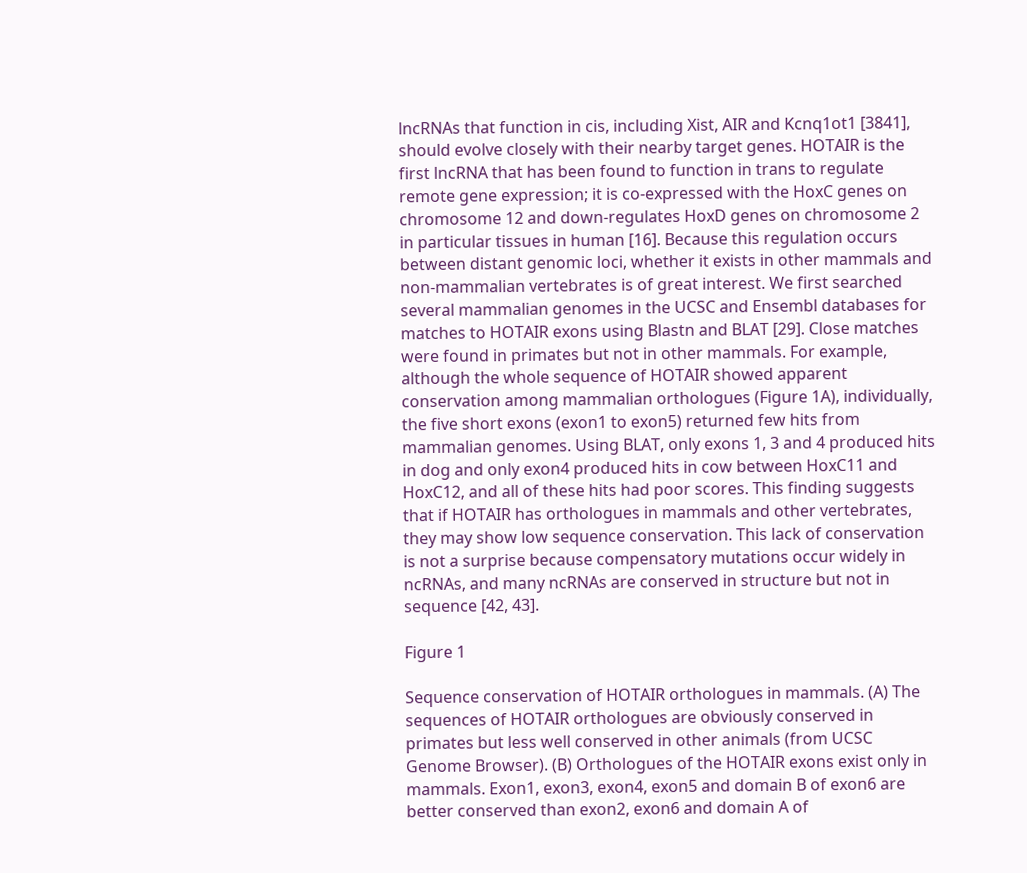lncRNAs that function in cis, including Xist, AIR and Kcnq1ot1 [3841], should evolve closely with their nearby target genes. HOTAIR is the first lncRNA that has been found to function in trans to regulate remote gene expression; it is co-expressed with the HoxC genes on chromosome 12 and down-regulates HoxD genes on chromosome 2 in particular tissues in human [16]. Because this regulation occurs between distant genomic loci, whether it exists in other mammals and non-mammalian vertebrates is of great interest. We first searched several mammalian genomes in the UCSC and Ensembl databases for matches to HOTAIR exons using Blastn and BLAT [29]. Close matches were found in primates but not in other mammals. For example, although the whole sequence of HOTAIR showed apparent conservation among mammalian orthologues (Figure 1A), individually, the five short exons (exon1 to exon5) returned few hits from mammalian genomes. Using BLAT, only exons 1, 3 and 4 produced hits in dog and only exon4 produced hits in cow between HoxC11 and HoxC12, and all of these hits had poor scores. This finding suggests that if HOTAIR has orthologues in mammals and other vertebrates, they may show low sequence conservation. This lack of conservation is not a surprise because compensatory mutations occur widely in ncRNAs, and many ncRNAs are conserved in structure but not in sequence [42, 43].

Figure 1

Sequence conservation of HOTAIR orthologues in mammals. (A) The sequences of HOTAIR orthologues are obviously conserved in primates but less well conserved in other animals (from UCSC Genome Browser). (B) Orthologues of the HOTAIR exons exist only in mammals. Exon1, exon3, exon4, exon5 and domain B of exon6 are better conserved than exon2, exon6 and domain A of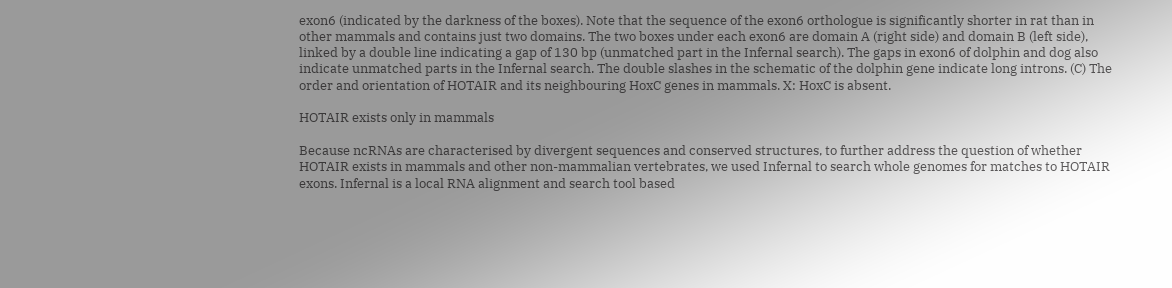exon6 (indicated by the darkness of the boxes). Note that the sequence of the exon6 orthologue is significantly shorter in rat than in other mammals and contains just two domains. The two boxes under each exon6 are domain A (right side) and domain B (left side), linked by a double line indicating a gap of 130 bp (unmatched part in the Infernal search). The gaps in exon6 of dolphin and dog also indicate unmatched parts in the Infernal search. The double slashes in the schematic of the dolphin gene indicate long introns. (C) The order and orientation of HOTAIR and its neighbouring HoxC genes in mammals. X: HoxC is absent.

HOTAIR exists only in mammals

Because ncRNAs are characterised by divergent sequences and conserved structures, to further address the question of whether HOTAIR exists in mammals and other non-mammalian vertebrates, we used Infernal to search whole genomes for matches to HOTAIR exons. Infernal is a local RNA alignment and search tool based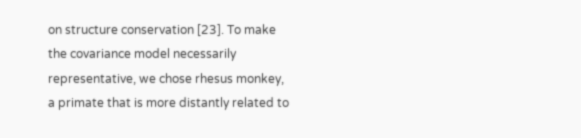on structure conservation [23]. To make the covariance model necessarily representative, we chose rhesus monkey, a primate that is more distantly related to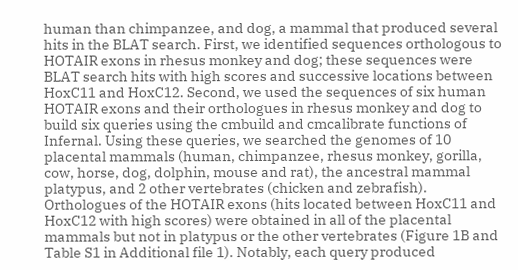human than chimpanzee, and dog, a mammal that produced several hits in the BLAT search. First, we identified sequences orthologous to HOTAIR exons in rhesus monkey and dog; these sequences were BLAT search hits with high scores and successive locations between HoxC11 and HoxC12. Second, we used the sequences of six human HOTAIR exons and their orthologues in rhesus monkey and dog to build six queries using the cmbuild and cmcalibrate functions of Infernal. Using these queries, we searched the genomes of 10 placental mammals (human, chimpanzee, rhesus monkey, gorilla, cow, horse, dog, dolphin, mouse and rat), the ancestral mammal platypus, and 2 other vertebrates (chicken and zebrafish). Orthologues of the HOTAIR exons (hits located between HoxC11 and HoxC12 with high scores) were obtained in all of the placental mammals but not in platypus or the other vertebrates (Figure 1B and Table S1 in Additional file 1). Notably, each query produced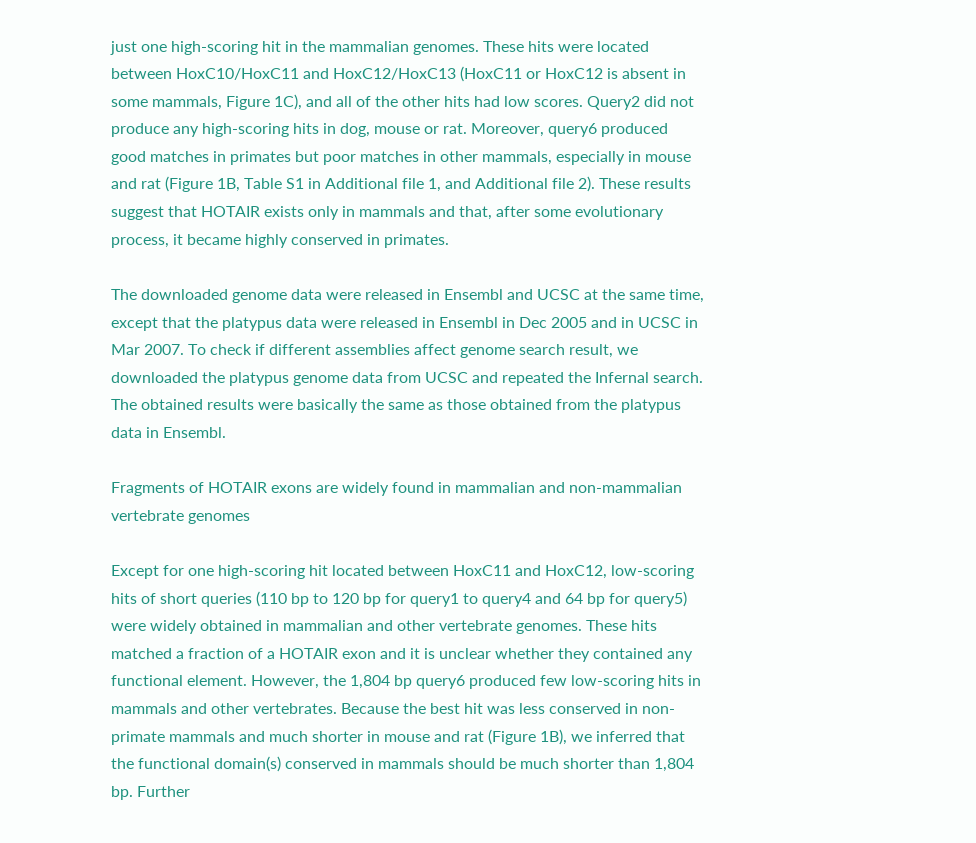just one high-scoring hit in the mammalian genomes. These hits were located between HoxC10/HoxC11 and HoxC12/HoxC13 (HoxC11 or HoxC12 is absent in some mammals, Figure 1C), and all of the other hits had low scores. Query2 did not produce any high-scoring hits in dog, mouse or rat. Moreover, query6 produced good matches in primates but poor matches in other mammals, especially in mouse and rat (Figure 1B, Table S1 in Additional file 1, and Additional file 2). These results suggest that HOTAIR exists only in mammals and that, after some evolutionary process, it became highly conserved in primates.

The downloaded genome data were released in Ensembl and UCSC at the same time, except that the platypus data were released in Ensembl in Dec 2005 and in UCSC in Mar 2007. To check if different assemblies affect genome search result, we downloaded the platypus genome data from UCSC and repeated the Infernal search. The obtained results were basically the same as those obtained from the platypus data in Ensembl.

Fragments of HOTAIR exons are widely found in mammalian and non-mammalian vertebrate genomes

Except for one high-scoring hit located between HoxC11 and HoxC12, low-scoring hits of short queries (110 bp to 120 bp for query1 to query4 and 64 bp for query5) were widely obtained in mammalian and other vertebrate genomes. These hits matched a fraction of a HOTAIR exon and it is unclear whether they contained any functional element. However, the 1,804 bp query6 produced few low-scoring hits in mammals and other vertebrates. Because the best hit was less conserved in non-primate mammals and much shorter in mouse and rat (Figure 1B), we inferred that the functional domain(s) conserved in mammals should be much shorter than 1,804 bp. Further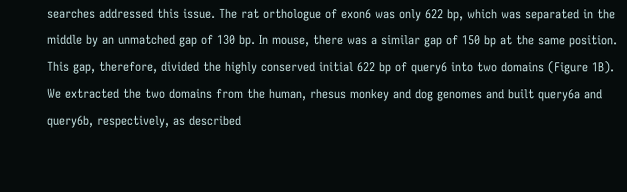searches addressed this issue. The rat orthologue of exon6 was only 622 bp, which was separated in the middle by an unmatched gap of 130 bp. In mouse, there was a similar gap of 150 bp at the same position. This gap, therefore, divided the highly conserved initial 622 bp of query6 into two domains (Figure 1B). We extracted the two domains from the human, rhesus monkey and dog genomes and built query6a and query6b, respectively, as described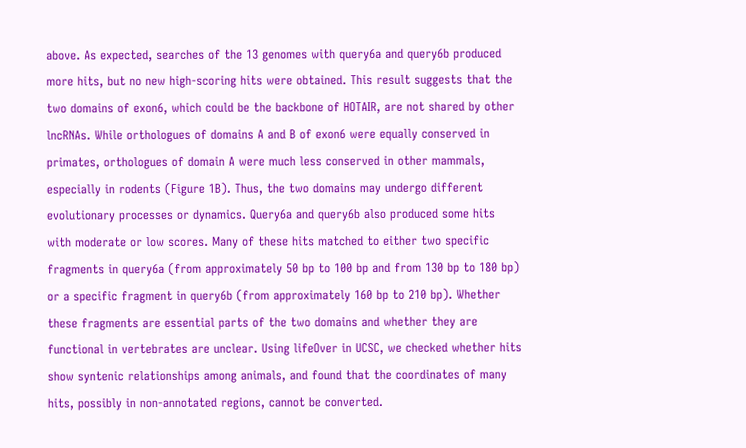above. As expected, searches of the 13 genomes with query6a and query6b produced more hits, but no new high-scoring hits were obtained. This result suggests that the two domains of exon6, which could be the backbone of HOTAIR, are not shared by other lncRNAs. While orthologues of domains A and B of exon6 were equally conserved in primates, orthologues of domain A were much less conserved in other mammals, especially in rodents (Figure 1B). Thus, the two domains may undergo different evolutionary processes or dynamics. Query6a and query6b also produced some hits with moderate or low scores. Many of these hits matched to either two specific fragments in query6a (from approximately 50 bp to 100 bp and from 130 bp to 180 bp) or a specific fragment in query6b (from approximately 160 bp to 210 bp). Whether these fragments are essential parts of the two domains and whether they are functional in vertebrates are unclear. Using lifeOver in UCSC, we checked whether hits show syntenic relationships among animals, and found that the coordinates of many hits, possibly in non-annotated regions, cannot be converted.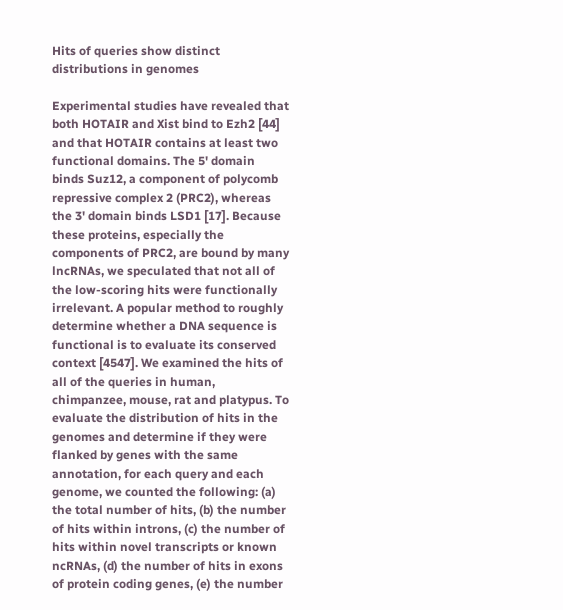Hits of queries show distinct distributions in genomes

Experimental studies have revealed that both HOTAIR and Xist bind to Ezh2 [44] and that HOTAIR contains at least two functional domains. The 5' domain binds Suz12, a component of polycomb repressive complex 2 (PRC2), whereas the 3' domain binds LSD1 [17]. Because these proteins, especially the components of PRC2, are bound by many lncRNAs, we speculated that not all of the low-scoring hits were functionally irrelevant. A popular method to roughly determine whether a DNA sequence is functional is to evaluate its conserved context [4547]. We examined the hits of all of the queries in human, chimpanzee, mouse, rat and platypus. To evaluate the distribution of hits in the genomes and determine if they were flanked by genes with the same annotation, for each query and each genome, we counted the following: (a) the total number of hits, (b) the number of hits within introns, (c) the number of hits within novel transcripts or known ncRNAs, (d) the number of hits in exons of protein coding genes, (e) the number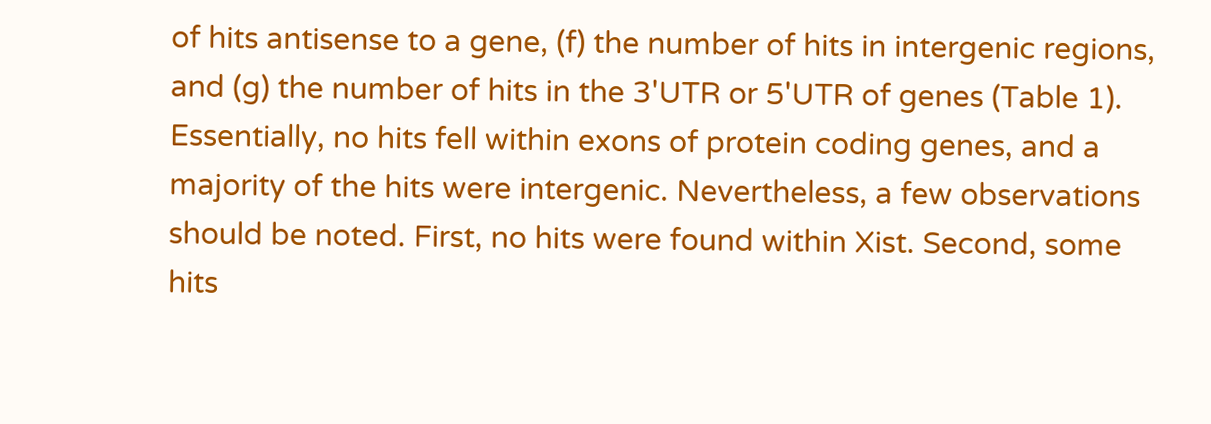of hits antisense to a gene, (f) the number of hits in intergenic regions, and (g) the number of hits in the 3'UTR or 5'UTR of genes (Table 1). Essentially, no hits fell within exons of protein coding genes, and a majority of the hits were intergenic. Nevertheless, a few observations should be noted. First, no hits were found within Xist. Second, some hits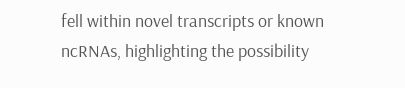fell within novel transcripts or known ncRNAs, highlighting the possibility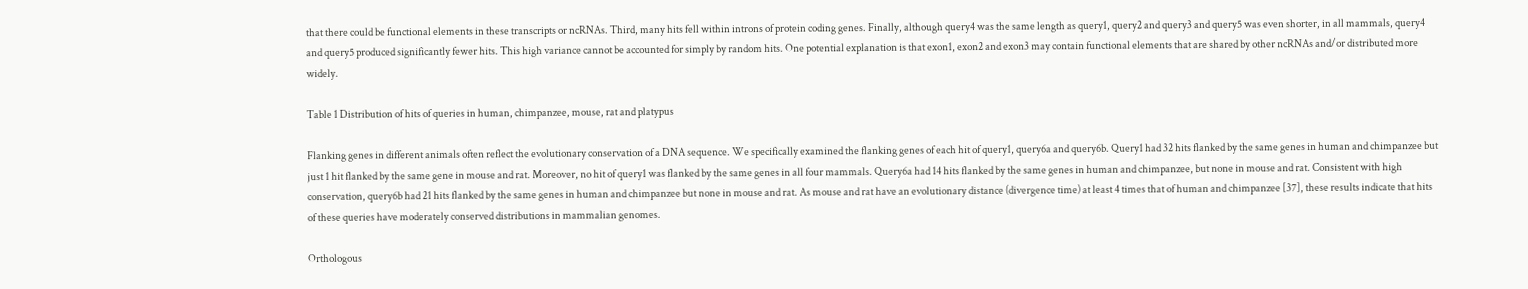that there could be functional elements in these transcripts or ncRNAs. Third, many hits fell within introns of protein coding genes. Finally, although query4 was the same length as query1, query2 and query3 and query5 was even shorter, in all mammals, query4 and query5 produced significantly fewer hits. This high variance cannot be accounted for simply by random hits. One potential explanation is that exon1, exon2 and exon3 may contain functional elements that are shared by other ncRNAs and/or distributed more widely.

Table 1 Distribution of hits of queries in human, chimpanzee, mouse, rat and platypus

Flanking genes in different animals often reflect the evolutionary conservation of a DNA sequence. We specifically examined the flanking genes of each hit of query1, query6a and query6b. Query1 had 32 hits flanked by the same genes in human and chimpanzee but just 1 hit flanked by the same gene in mouse and rat. Moreover, no hit of query1 was flanked by the same genes in all four mammals. Query6a had 14 hits flanked by the same genes in human and chimpanzee, but none in mouse and rat. Consistent with high conservation, query6b had 21 hits flanked by the same genes in human and chimpanzee but none in mouse and rat. As mouse and rat have an evolutionary distance (divergence time) at least 4 times that of human and chimpanzee [37], these results indicate that hits of these queries have moderately conserved distributions in mammalian genomes.

Orthologous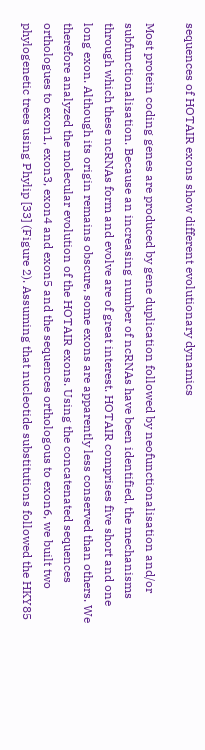sequences of HOTAIR exons show different evolutionary dynamics

Most protein coding genes are produced by gene duplication followed by neofunctionalisation and/or subfunctionalisation. Because an increasing number of ncRNAs have been identified, the mechanisms through which these ncRNAs form and evolve are of great interest. HOTAIR comprises five short and one long exon. Although its origin remains obscure, some exons are apparently less conserved than others. We therefore analyzed the molecular evolution of the HOTAIR exons. Using the concatenated sequences orthologues to exon1, exon3, exon4 and exon5 and the sequences orthologous to exon6, we built two phylogenetic trees using Phylip [33] (Figure 2). Assuming that nucleotide substitutions followed the HKY85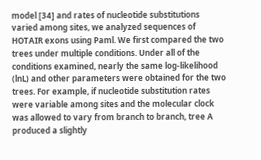model [34] and rates of nucleotide substitutions varied among sites, we analyzed sequences of HOTAIR exons using Paml. We first compared the two trees under multiple conditions. Under all of the conditions examined, nearly the same log-likelihood (lnL) and other parameters were obtained for the two trees. For example, if nucleotide substitution rates were variable among sites and the molecular clock was allowed to vary from branch to branch, tree A produced a slightly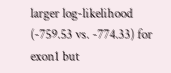larger log-likelihood (-759.53 vs. -774.33) for exon1 but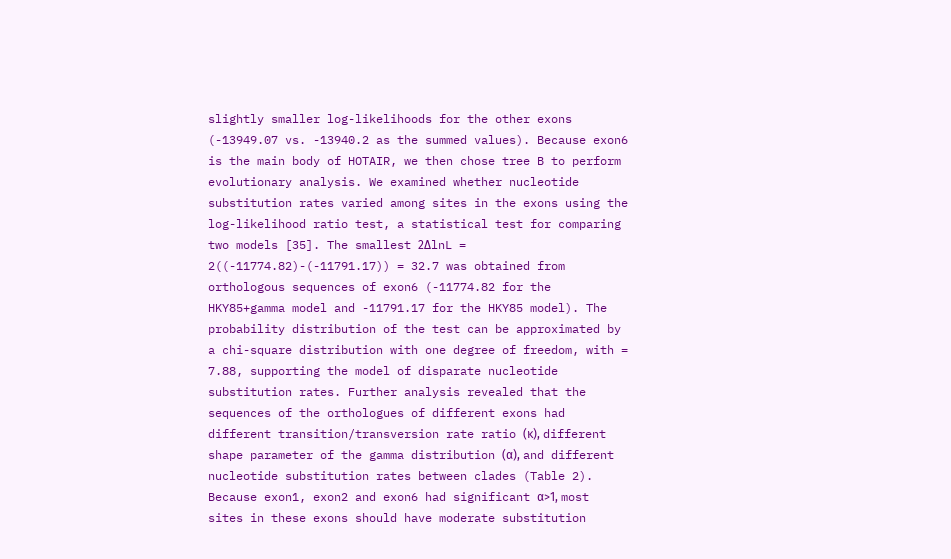slightly smaller log-likelihoods for the other exons (-13949.07 vs. -13940.2 as the summed values). Because exon6 is the main body of HOTAIR, we then chose tree B to perform evolutionary analysis. We examined whether nucleotide substitution rates varied among sites in the exons using the log-likelihood ratio test, a statistical test for comparing two models [35]. The smallest 2ΔlnL = 2((-11774.82)-(-11791.17)) = 32.7 was obtained from orthologous sequences of exon6 (-11774.82 for the HKY85+gamma model and -11791.17 for the HKY85 model). The probability distribution of the test can be approximated by a chi-square distribution with one degree of freedom, with = 7.88, supporting the model of disparate nucleotide substitution rates. Further analysis revealed that the sequences of the orthologues of different exons had different transition/transversion rate ratio (κ), different shape parameter of the gamma distribution (α), and different nucleotide substitution rates between clades (Table 2). Because exon1, exon2 and exon6 had significant α>1, most sites in these exons should have moderate substitution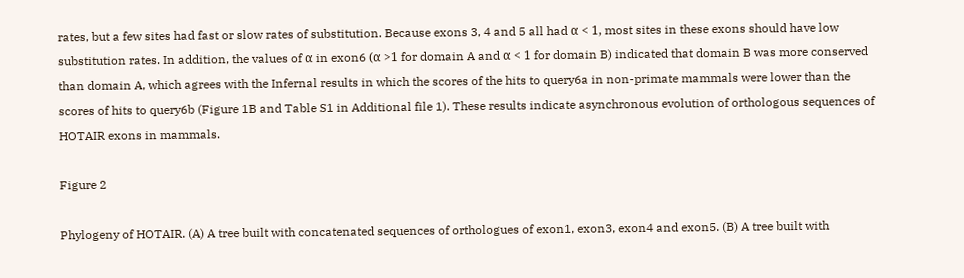rates, but a few sites had fast or slow rates of substitution. Because exons 3, 4 and 5 all had α < 1, most sites in these exons should have low substitution rates. In addition, the values of α in exon6 (α >1 for domain A and α < 1 for domain B) indicated that domain B was more conserved than domain A, which agrees with the Infernal results in which the scores of the hits to query6a in non-primate mammals were lower than the scores of hits to query6b (Figure 1B and Table S1 in Additional file 1). These results indicate asynchronous evolution of orthologous sequences of HOTAIR exons in mammals.

Figure 2

Phylogeny of HOTAIR. (A) A tree built with concatenated sequences of orthologues of exon1, exon3, exon4 and exon5. (B) A tree built with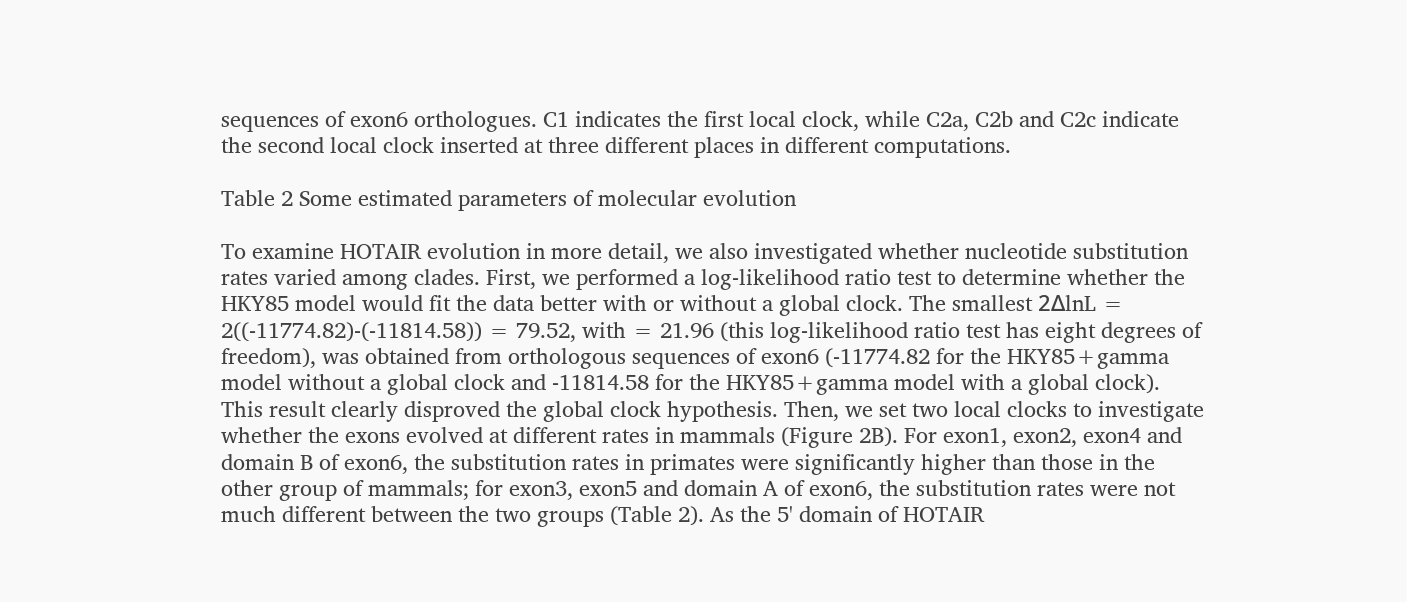sequences of exon6 orthologues. C1 indicates the first local clock, while C2a, C2b and C2c indicate the second local clock inserted at three different places in different computations.

Table 2 Some estimated parameters of molecular evolution

To examine HOTAIR evolution in more detail, we also investigated whether nucleotide substitution rates varied among clades. First, we performed a log-likelihood ratio test to determine whether the HKY85 model would fit the data better with or without a global clock. The smallest 2ΔlnL = 2((-11774.82)-(-11814.58)) = 79.52, with = 21.96 (this log-likelihood ratio test has eight degrees of freedom), was obtained from orthologous sequences of exon6 (-11774.82 for the HKY85+gamma model without a global clock and -11814.58 for the HKY85+gamma model with a global clock). This result clearly disproved the global clock hypothesis. Then, we set two local clocks to investigate whether the exons evolved at different rates in mammals (Figure 2B). For exon1, exon2, exon4 and domain B of exon6, the substitution rates in primates were significantly higher than those in the other group of mammals; for exon3, exon5 and domain A of exon6, the substitution rates were not much different between the two groups (Table 2). As the 5' domain of HOTAIR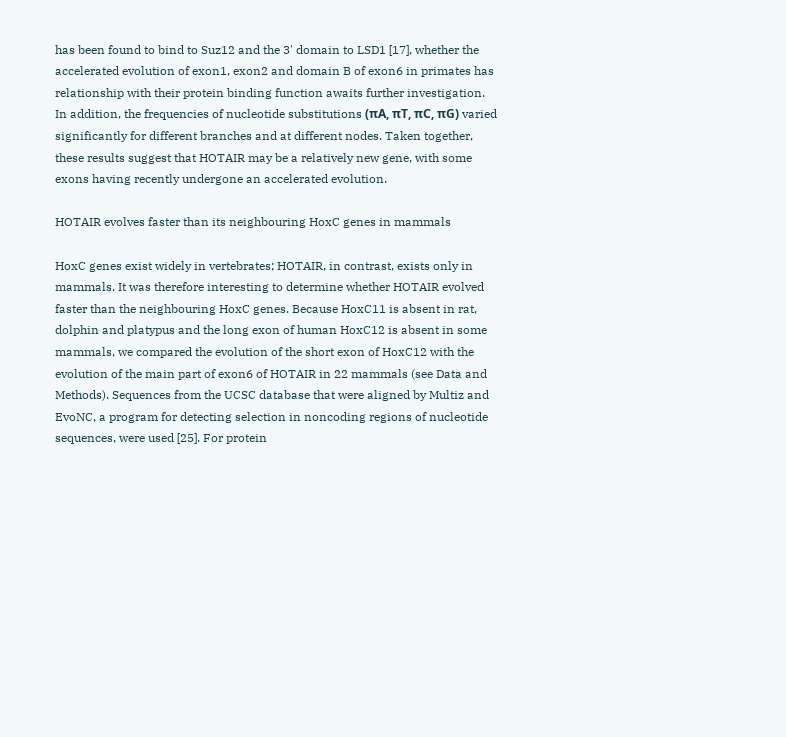has been found to bind to Suz12 and the 3' domain to LSD1 [17], whether the accelerated evolution of exon1, exon2 and domain B of exon6 in primates has relationship with their protein binding function awaits further investigation. In addition, the frequencies of nucleotide substitutions (πA, πT, πC, πG) varied significantly for different branches and at different nodes. Taken together, these results suggest that HOTAIR may be a relatively new gene, with some exons having recently undergone an accelerated evolution.

HOTAIR evolves faster than its neighbouring HoxC genes in mammals

HoxC genes exist widely in vertebrates; HOTAIR, in contrast, exists only in mammals. It was therefore interesting to determine whether HOTAIR evolved faster than the neighbouring HoxC genes. Because HoxC11 is absent in rat, dolphin and platypus and the long exon of human HoxC12 is absent in some mammals, we compared the evolution of the short exon of HoxC12 with the evolution of the main part of exon6 of HOTAIR in 22 mammals (see Data and Methods). Sequences from the UCSC database that were aligned by Multiz and EvoNC, a program for detecting selection in noncoding regions of nucleotide sequences, were used [25]. For protein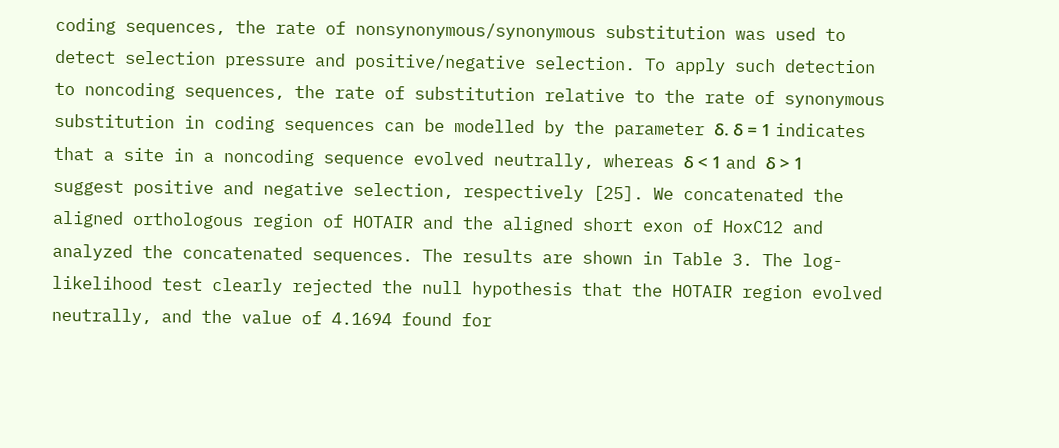coding sequences, the rate of nonsynonymous/synonymous substitution was used to detect selection pressure and positive/negative selection. To apply such detection to noncoding sequences, the rate of substitution relative to the rate of synonymous substitution in coding sequences can be modelled by the parameter δ. δ = 1 indicates that a site in a noncoding sequence evolved neutrally, whereas δ < 1 and δ > 1 suggest positive and negative selection, respectively [25]. We concatenated the aligned orthologous region of HOTAIR and the aligned short exon of HoxC12 and analyzed the concatenated sequences. The results are shown in Table 3. The log-likelihood test clearly rejected the null hypothesis that the HOTAIR region evolved neutrally, and the value of 4.1694 found for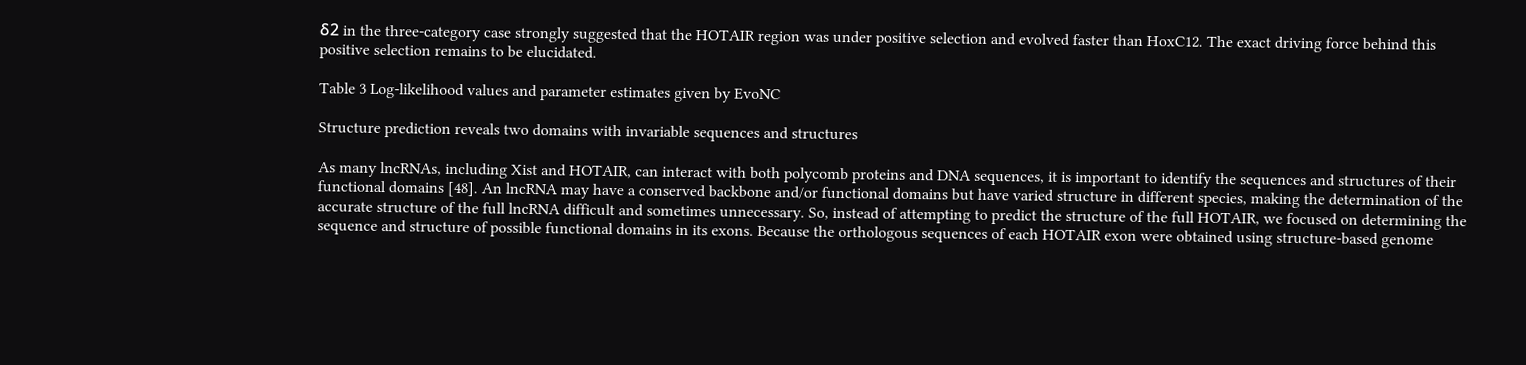δ2 in the three-category case strongly suggested that the HOTAIR region was under positive selection and evolved faster than HoxC12. The exact driving force behind this positive selection remains to be elucidated.

Table 3 Log-likelihood values and parameter estimates given by EvoNC

Structure prediction reveals two domains with invariable sequences and structures

As many lncRNAs, including Xist and HOTAIR, can interact with both polycomb proteins and DNA sequences, it is important to identify the sequences and structures of their functional domains [48]. An lncRNA may have a conserved backbone and/or functional domains but have varied structure in different species, making the determination of the accurate structure of the full lncRNA difficult and sometimes unnecessary. So, instead of attempting to predict the structure of the full HOTAIR, we focused on determining the sequence and structure of possible functional domains in its exons. Because the orthologous sequences of each HOTAIR exon were obtained using structure-based genome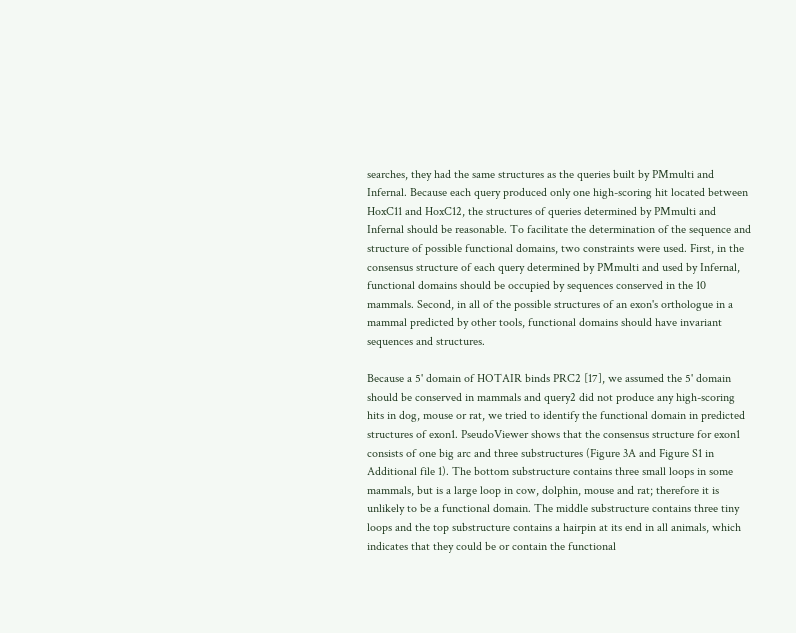searches, they had the same structures as the queries built by PMmulti and Infernal. Because each query produced only one high-scoring hit located between HoxC11 and HoxC12, the structures of queries determined by PMmulti and Infernal should be reasonable. To facilitate the determination of the sequence and structure of possible functional domains, two constraints were used. First, in the consensus structure of each query determined by PMmulti and used by Infernal, functional domains should be occupied by sequences conserved in the 10 mammals. Second, in all of the possible structures of an exon's orthologue in a mammal predicted by other tools, functional domains should have invariant sequences and structures.

Because a 5' domain of HOTAIR binds PRC2 [17], we assumed the 5' domain should be conserved in mammals and query2 did not produce any high-scoring hits in dog, mouse or rat, we tried to identify the functional domain in predicted structures of exon1. PseudoViewer shows that the consensus structure for exon1 consists of one big arc and three substructures (Figure 3A and Figure S1 in Additional file 1). The bottom substructure contains three small loops in some mammals, but is a large loop in cow, dolphin, mouse and rat; therefore it is unlikely to be a functional domain. The middle substructure contains three tiny loops and the top substructure contains a hairpin at its end in all animals, which indicates that they could be or contain the functional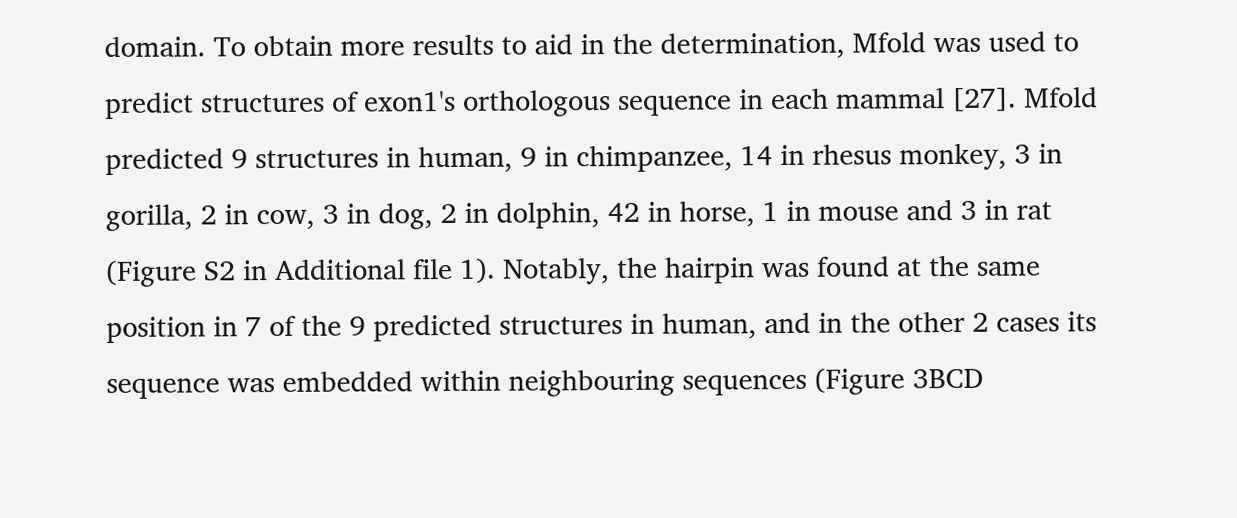domain. To obtain more results to aid in the determination, Mfold was used to predict structures of exon1's orthologous sequence in each mammal [27]. Mfold predicted 9 structures in human, 9 in chimpanzee, 14 in rhesus monkey, 3 in gorilla, 2 in cow, 3 in dog, 2 in dolphin, 42 in horse, 1 in mouse and 3 in rat (Figure S2 in Additional file 1). Notably, the hairpin was found at the same position in 7 of the 9 predicted structures in human, and in the other 2 cases its sequence was embedded within neighbouring sequences (Figure 3BCD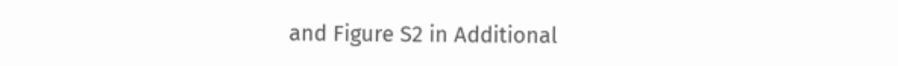and Figure S2 in Additional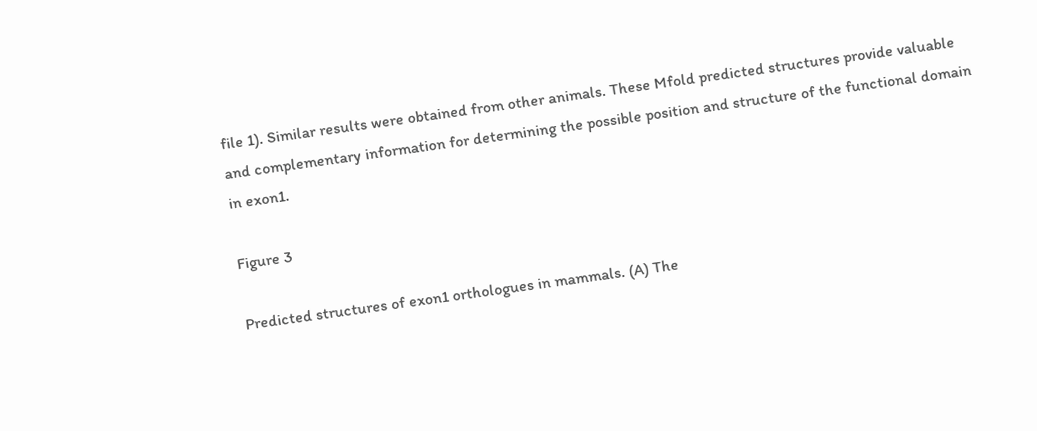file 1). Similar results were obtained from other animals. These Mfold predicted structures provide valuable and complementary information for determining the possible position and structure of the functional domain in exon1.

Figure 3

Predicted structures of exon1 orthologues in mammals. (A) The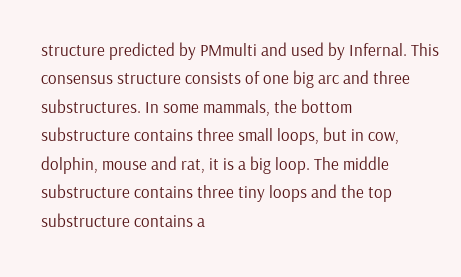structure predicted by PMmulti and used by Infernal. This consensus structure consists of one big arc and three substructures. In some mammals, the bottom substructure contains three small loops, but in cow, dolphin, mouse and rat, it is a big loop. The middle substructure contains three tiny loops and the top substructure contains a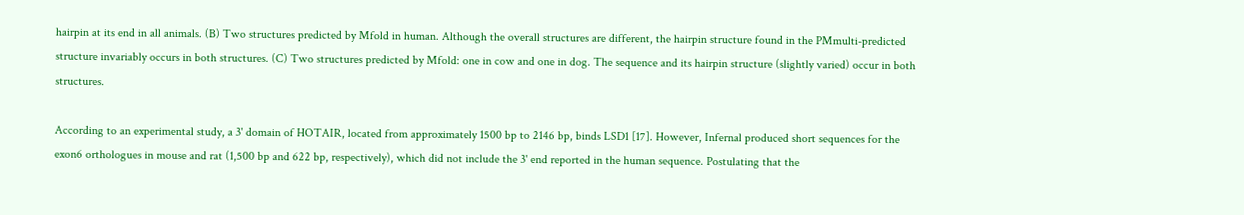hairpin at its end in all animals. (B) Two structures predicted by Mfold in human. Although the overall structures are different, the hairpin structure found in the PMmulti-predicted structure invariably occurs in both structures. (C) Two structures predicted by Mfold: one in cow and one in dog. The sequence and its hairpin structure (slightly varied) occur in both structures.

According to an experimental study, a 3' domain of HOTAIR, located from approximately 1500 bp to 2146 bp, binds LSD1 [17]. However, Infernal produced short sequences for the exon6 orthologues in mouse and rat (1,500 bp and 622 bp, respectively), which did not include the 3' end reported in the human sequence. Postulating that the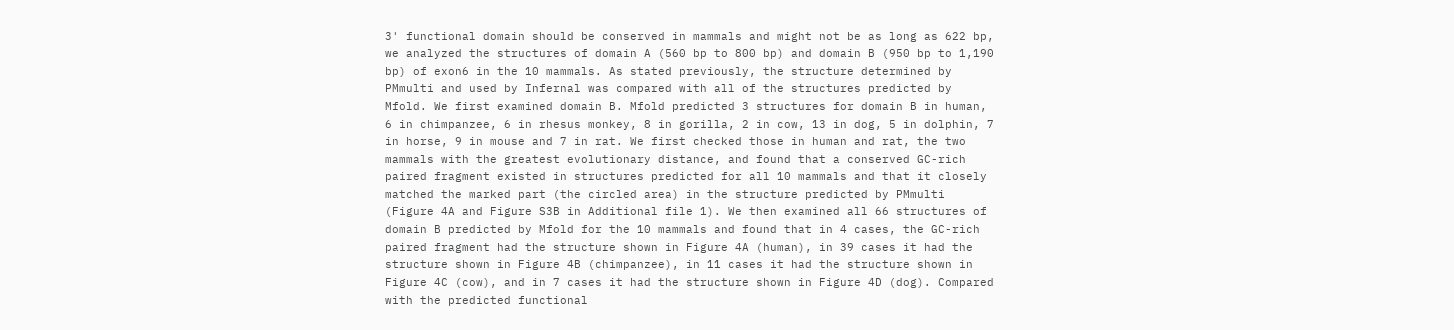3' functional domain should be conserved in mammals and might not be as long as 622 bp, we analyzed the structures of domain A (560 bp to 800 bp) and domain B (950 bp to 1,190 bp) of exon6 in the 10 mammals. As stated previously, the structure determined by PMmulti and used by Infernal was compared with all of the structures predicted by Mfold. We first examined domain B. Mfold predicted 3 structures for domain B in human, 6 in chimpanzee, 6 in rhesus monkey, 8 in gorilla, 2 in cow, 13 in dog, 5 in dolphin, 7 in horse, 9 in mouse and 7 in rat. We first checked those in human and rat, the two mammals with the greatest evolutionary distance, and found that a conserved GC-rich paired fragment existed in structures predicted for all 10 mammals and that it closely matched the marked part (the circled area) in the structure predicted by PMmulti (Figure 4A and Figure S3B in Additional file 1). We then examined all 66 structures of domain B predicted by Mfold for the 10 mammals and found that in 4 cases, the GC-rich paired fragment had the structure shown in Figure 4A (human), in 39 cases it had the structure shown in Figure 4B (chimpanzee), in 11 cases it had the structure shown in Figure 4C (cow), and in 7 cases it had the structure shown in Figure 4D (dog). Compared with the predicted functional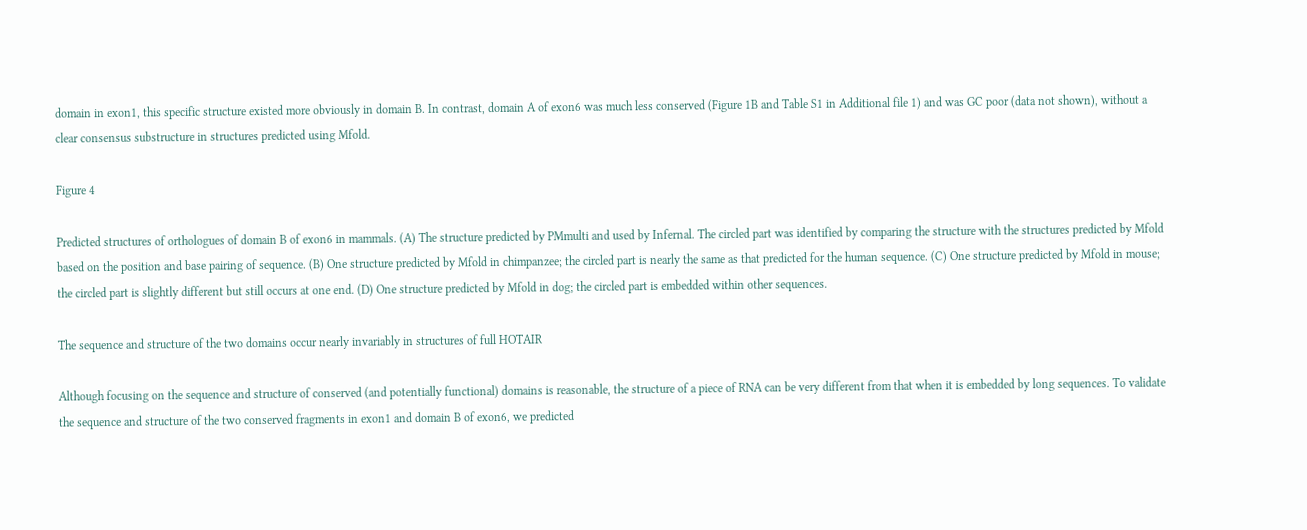domain in exon1, this specific structure existed more obviously in domain B. In contrast, domain A of exon6 was much less conserved (Figure 1B and Table S1 in Additional file 1) and was GC poor (data not shown), without a clear consensus substructure in structures predicted using Mfold.

Figure 4

Predicted structures of orthologues of domain B of exon6 in mammals. (A) The structure predicted by PMmulti and used by Infernal. The circled part was identified by comparing the structure with the structures predicted by Mfold based on the position and base pairing of sequence. (B) One structure predicted by Mfold in chimpanzee; the circled part is nearly the same as that predicted for the human sequence. (C) One structure predicted by Mfold in mouse; the circled part is slightly different but still occurs at one end. (D) One structure predicted by Mfold in dog; the circled part is embedded within other sequences.

The sequence and structure of the two domains occur nearly invariably in structures of full HOTAIR

Although focusing on the sequence and structure of conserved (and potentially functional) domains is reasonable, the structure of a piece of RNA can be very different from that when it is embedded by long sequences. To validate the sequence and structure of the two conserved fragments in exon1 and domain B of exon6, we predicted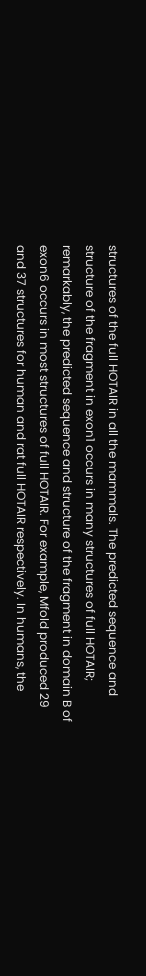structures of the full HOTAIR in all the mammals. The predicted sequence and structure of the fragment in exon1 occurs in many structures of full HOTAIR; remarkably, the predicted sequence and structure of the fragment in domain B of exon6 occurs in most structures of full HOTAIR. For example, Mfold produced 29 and 37 structures for human and rat full HOTAIR respectively. In humans, the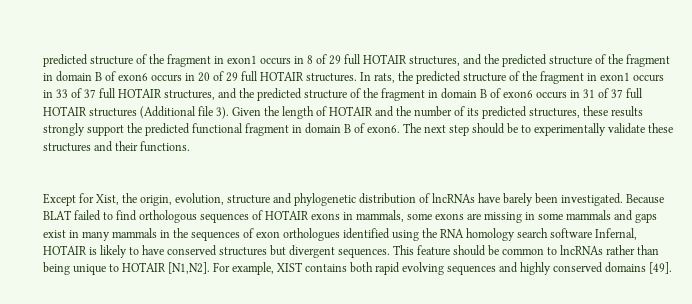predicted structure of the fragment in exon1 occurs in 8 of 29 full HOTAIR structures, and the predicted structure of the fragment in domain B of exon6 occurs in 20 of 29 full HOTAIR structures. In rats, the predicted structure of the fragment in exon1 occurs in 33 of 37 full HOTAIR structures, and the predicted structure of the fragment in domain B of exon6 occurs in 31 of 37 full HOTAIR structures (Additional file 3). Given the length of HOTAIR and the number of its predicted structures, these results strongly support the predicted functional fragment in domain B of exon6. The next step should be to experimentally validate these structures and their functions.


Except for Xist, the origin, evolution, structure and phylogenetic distribution of lncRNAs have barely been investigated. Because BLAT failed to find orthologous sequences of HOTAIR exons in mammals, some exons are missing in some mammals and gaps exist in many mammals in the sequences of exon orthologues identified using the RNA homology search software Infernal, HOTAIR is likely to have conserved structures but divergent sequences. This feature should be common to lncRNAs rather than being unique to HOTAIR [N1,N2]. For example, XIST contains both rapid evolving sequences and highly conserved domains [49].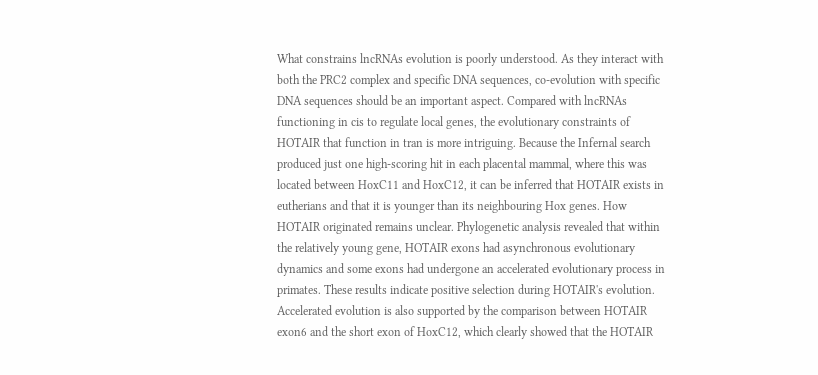What constrains lncRNAs evolution is poorly understood. As they interact with both the PRC2 complex and specific DNA sequences, co-evolution with specific DNA sequences should be an important aspect. Compared with lncRNAs functioning in cis to regulate local genes, the evolutionary constraints of HOTAIR that function in tran is more intriguing. Because the Infernal search produced just one high-scoring hit in each placental mammal, where this was located between HoxC11 and HoxC12, it can be inferred that HOTAIR exists in eutherians and that it is younger than its neighbouring Hox genes. How HOTAIR originated remains unclear. Phylogenetic analysis revealed that within the relatively young gene, HOTAIR exons had asynchronous evolutionary dynamics and some exons had undergone an accelerated evolutionary process in primates. These results indicate positive selection during HOTAIR's evolution. Accelerated evolution is also supported by the comparison between HOTAIR exon6 and the short exon of HoxC12, which clearly showed that the HOTAIR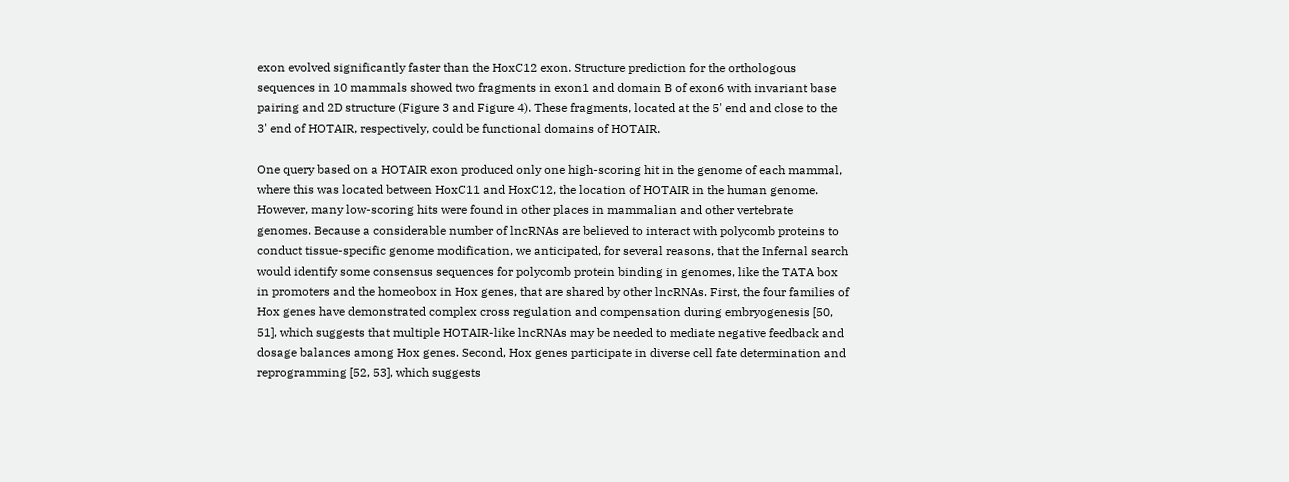exon evolved significantly faster than the HoxC12 exon. Structure prediction for the orthologous sequences in 10 mammals showed two fragments in exon1 and domain B of exon6 with invariant base pairing and 2D structure (Figure 3 and Figure 4). These fragments, located at the 5' end and close to the 3' end of HOTAIR, respectively, could be functional domains of HOTAIR.

One query based on a HOTAIR exon produced only one high-scoring hit in the genome of each mammal, where this was located between HoxC11 and HoxC12, the location of HOTAIR in the human genome. However, many low-scoring hits were found in other places in mammalian and other vertebrate genomes. Because a considerable number of lncRNAs are believed to interact with polycomb proteins to conduct tissue-specific genome modification, we anticipated, for several reasons, that the Infernal search would identify some consensus sequences for polycomb protein binding in genomes, like the TATA box in promoters and the homeobox in Hox genes, that are shared by other lncRNAs. First, the four families of Hox genes have demonstrated complex cross regulation and compensation during embryogenesis [50, 51], which suggests that multiple HOTAIR-like lncRNAs may be needed to mediate negative feedback and dosage balances among Hox genes. Second, Hox genes participate in diverse cell fate determination and reprogramming [52, 53], which suggests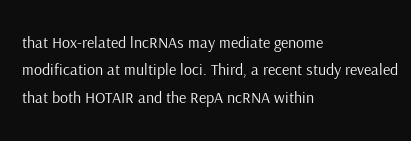that Hox-related lncRNAs may mediate genome modification at multiple loci. Third, a recent study revealed that both HOTAIR and the RepA ncRNA within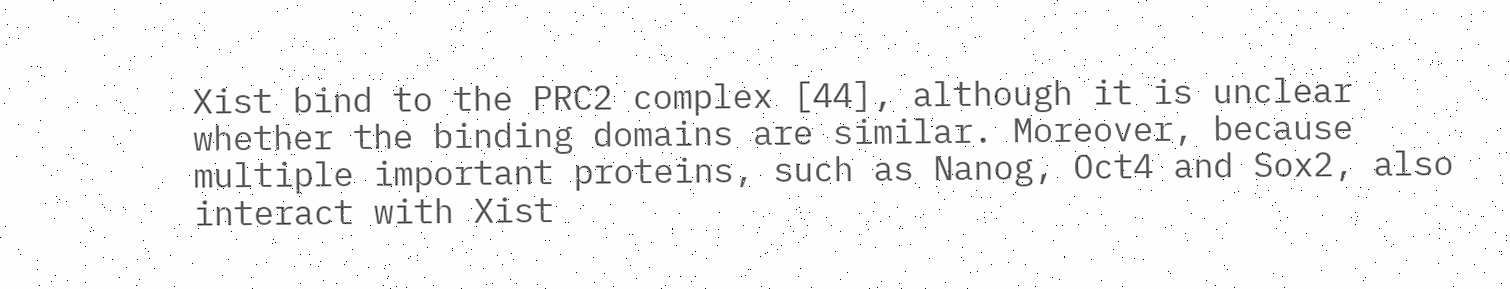Xist bind to the PRC2 complex [44], although it is unclear whether the binding domains are similar. Moreover, because multiple important proteins, such as Nanog, Oct4 and Sox2, also interact with Xist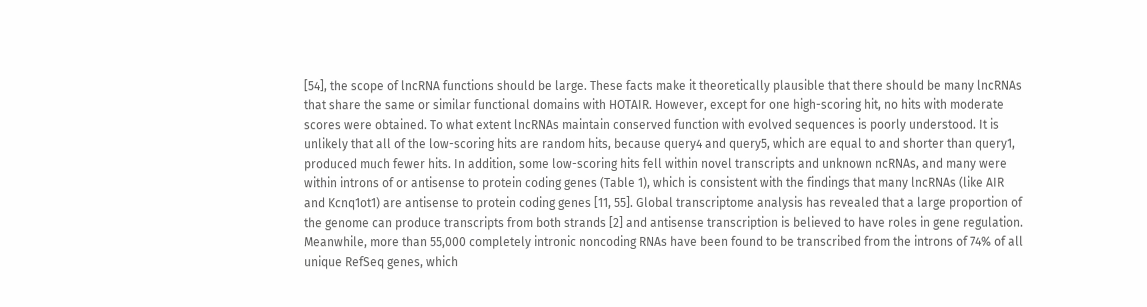[54], the scope of lncRNA functions should be large. These facts make it theoretically plausible that there should be many lncRNAs that share the same or similar functional domains with HOTAIR. However, except for one high-scoring hit, no hits with moderate scores were obtained. To what extent lncRNAs maintain conserved function with evolved sequences is poorly understood. It is unlikely that all of the low-scoring hits are random hits, because query4 and query5, which are equal to and shorter than query1, produced much fewer hits. In addition, some low-scoring hits fell within novel transcripts and unknown ncRNAs, and many were within introns of or antisense to protein coding genes (Table 1), which is consistent with the findings that many lncRNAs (like AIR and Kcnq1ot1) are antisense to protein coding genes [11, 55]. Global transcriptome analysis has revealed that a large proportion of the genome can produce transcripts from both strands [2] and antisense transcription is believed to have roles in gene regulation. Meanwhile, more than 55,000 completely intronic noncoding RNAs have been found to be transcribed from the introns of 74% of all unique RefSeq genes, which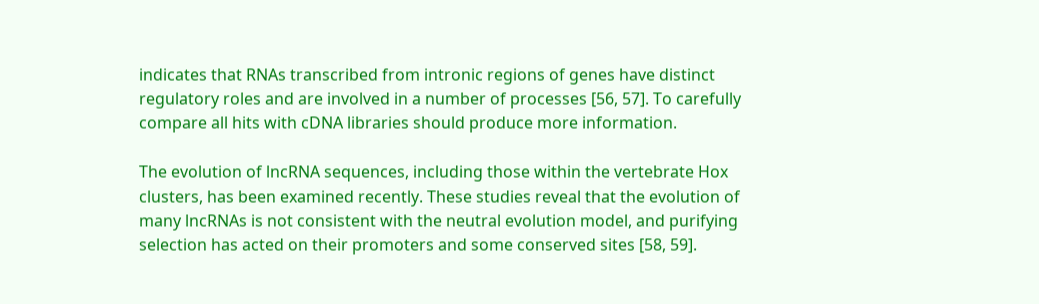indicates that RNAs transcribed from intronic regions of genes have distinct regulatory roles and are involved in a number of processes [56, 57]. To carefully compare all hits with cDNA libraries should produce more information.

The evolution of lncRNA sequences, including those within the vertebrate Hox clusters, has been examined recently. These studies reveal that the evolution of many lncRNAs is not consistent with the neutral evolution model, and purifying selection has acted on their promoters and some conserved sites [58, 59].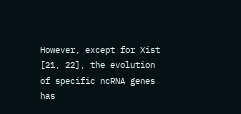However, except for Xist [21, 22], the evolution of specific ncRNA genes has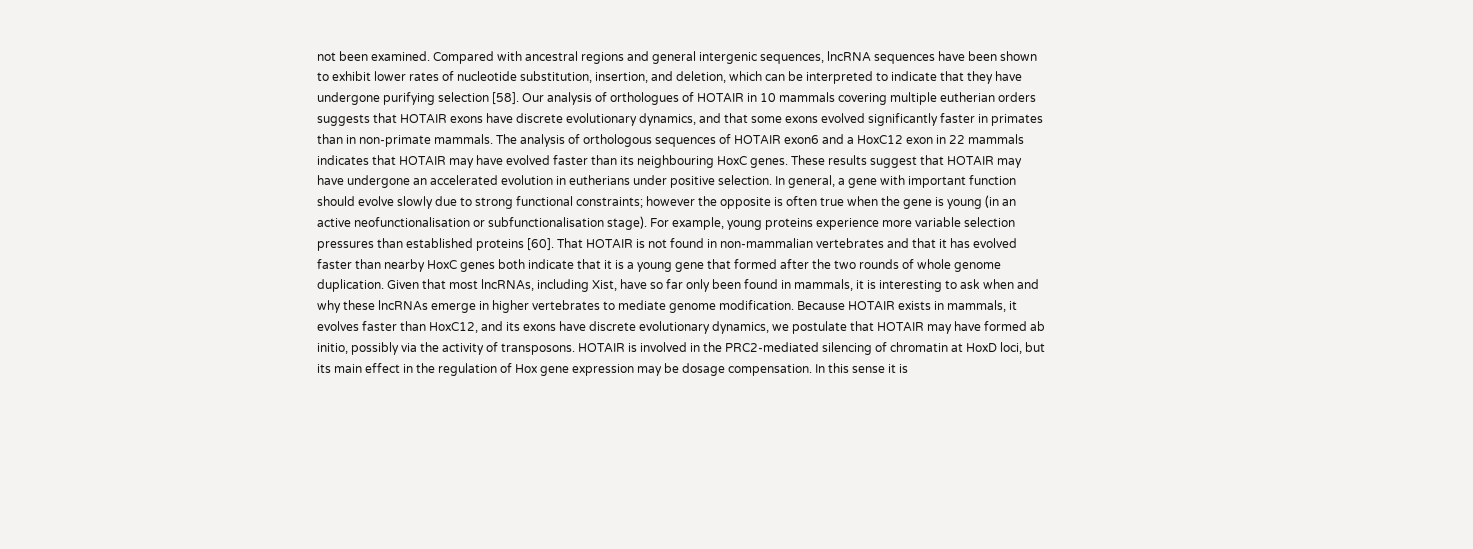not been examined. Compared with ancestral regions and general intergenic sequences, lncRNA sequences have been shown to exhibit lower rates of nucleotide substitution, insertion, and deletion, which can be interpreted to indicate that they have undergone purifying selection [58]. Our analysis of orthologues of HOTAIR in 10 mammals covering multiple eutherian orders suggests that HOTAIR exons have discrete evolutionary dynamics, and that some exons evolved significantly faster in primates than in non-primate mammals. The analysis of orthologous sequences of HOTAIR exon6 and a HoxC12 exon in 22 mammals indicates that HOTAIR may have evolved faster than its neighbouring HoxC genes. These results suggest that HOTAIR may have undergone an accelerated evolution in eutherians under positive selection. In general, a gene with important function should evolve slowly due to strong functional constraints; however the opposite is often true when the gene is young (in an active neofunctionalisation or subfunctionalisation stage). For example, young proteins experience more variable selection pressures than established proteins [60]. That HOTAIR is not found in non-mammalian vertebrates and that it has evolved faster than nearby HoxC genes both indicate that it is a young gene that formed after the two rounds of whole genome duplication. Given that most lncRNAs, including Xist, have so far only been found in mammals, it is interesting to ask when and why these lncRNAs emerge in higher vertebrates to mediate genome modification. Because HOTAIR exists in mammals, it evolves faster than HoxC12, and its exons have discrete evolutionary dynamics, we postulate that HOTAIR may have formed ab initio, possibly via the activity of transposons. HOTAIR is involved in the PRC2-mediated silencing of chromatin at HoxD loci, but its main effect in the regulation of Hox gene expression may be dosage compensation. In this sense it is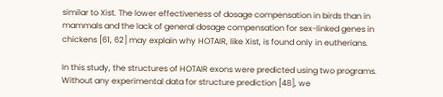similar to Xist. The lower effectiveness of dosage compensation in birds than in mammals and the lack of general dosage compensation for sex-linked genes in chickens [61, 62] may explain why HOTAIR, like Xist, is found only in eutherians.

In this study, the structures of HOTAIR exons were predicted using two programs. Without any experimental data for structure prediction [48], we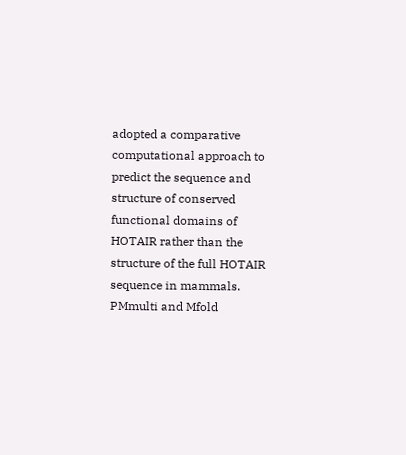adopted a comparative computational approach to predict the sequence and structure of conserved functional domains of HOTAIR rather than the structure of the full HOTAIR sequence in mammals. PMmulti and Mfold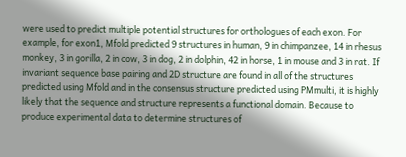were used to predict multiple potential structures for orthologues of each exon. For example, for exon1, Mfold predicted 9 structures in human, 9 in chimpanzee, 14 in rhesus monkey, 3 in gorilla, 2 in cow, 3 in dog, 2 in dolphin, 42 in horse, 1 in mouse and 3 in rat. If invariant sequence base pairing and 2D structure are found in all of the structures predicted using Mfold and in the consensus structure predicted using PMmulti, it is highly likely that the sequence and structure represents a functional domain. Because to produce experimental data to determine structures of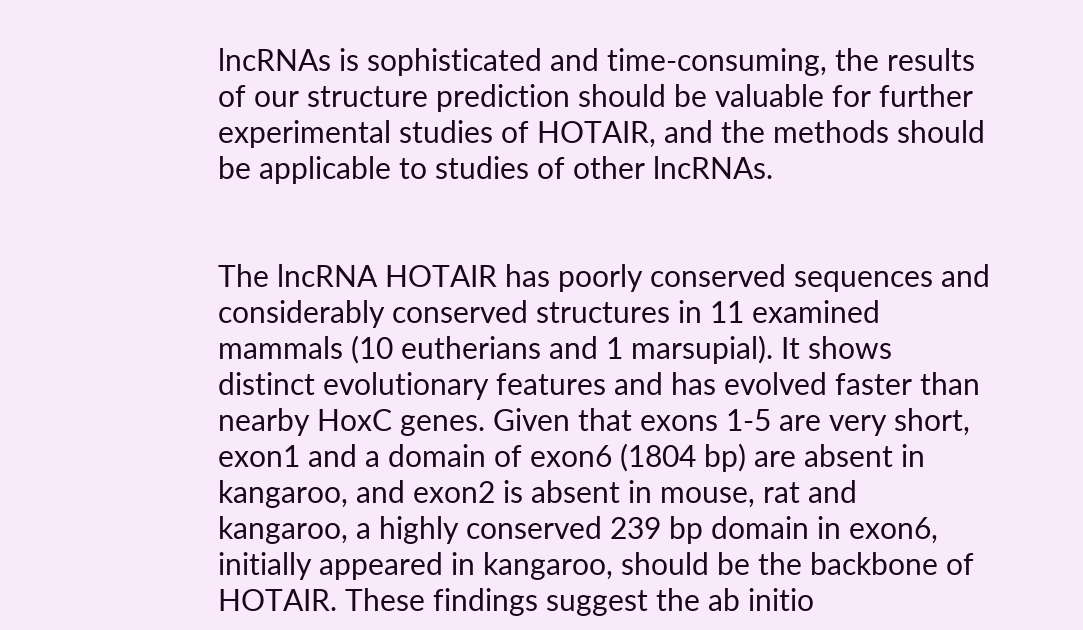lncRNAs is sophisticated and time-consuming, the results of our structure prediction should be valuable for further experimental studies of HOTAIR, and the methods should be applicable to studies of other lncRNAs.


The lncRNA HOTAIR has poorly conserved sequences and considerably conserved structures in 11 examined mammals (10 eutherians and 1 marsupial). It shows distinct evolutionary features and has evolved faster than nearby HoxC genes. Given that exons 1-5 are very short, exon1 and a domain of exon6 (1804 bp) are absent in kangaroo, and exon2 is absent in mouse, rat and kangaroo, a highly conserved 239 bp domain in exon6, initially appeared in kangaroo, should be the backbone of HOTAIR. These findings suggest the ab initio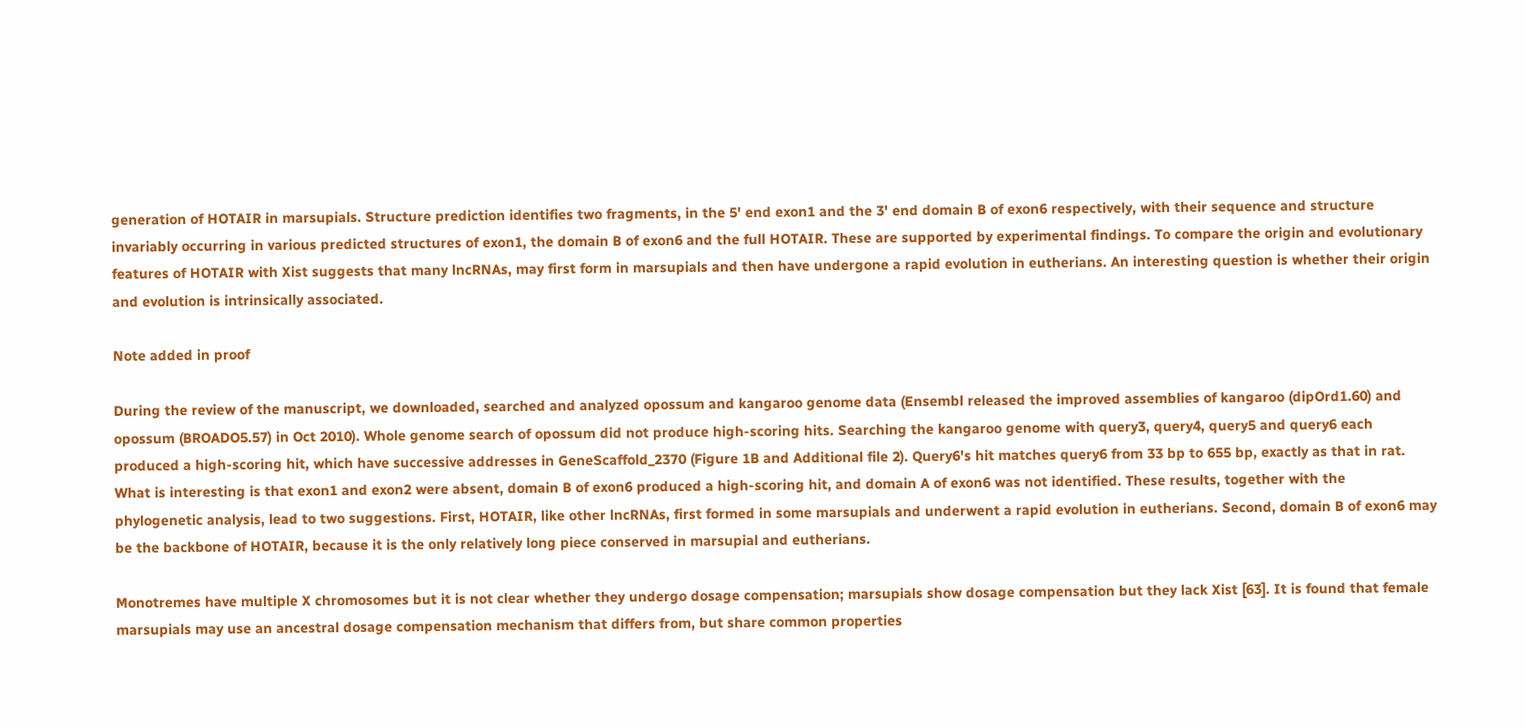generation of HOTAIR in marsupials. Structure prediction identifies two fragments, in the 5' end exon1 and the 3' end domain B of exon6 respectively, with their sequence and structure invariably occurring in various predicted structures of exon1, the domain B of exon6 and the full HOTAIR. These are supported by experimental findings. To compare the origin and evolutionary features of HOTAIR with Xist suggests that many lncRNAs, may first form in marsupials and then have undergone a rapid evolution in eutherians. An interesting question is whether their origin and evolution is intrinsically associated.

Note added in proof

During the review of the manuscript, we downloaded, searched and analyzed opossum and kangaroo genome data (Ensembl released the improved assemblies of kangaroo (dipOrd1.60) and opossum (BROADO5.57) in Oct 2010). Whole genome search of opossum did not produce high-scoring hits. Searching the kangaroo genome with query3, query4, query5 and query6 each produced a high-scoring hit, which have successive addresses in GeneScaffold_2370 (Figure 1B and Additional file 2). Query6's hit matches query6 from 33 bp to 655 bp, exactly as that in rat. What is interesting is that exon1 and exon2 were absent, domain B of exon6 produced a high-scoring hit, and domain A of exon6 was not identified. These results, together with the phylogenetic analysis, lead to two suggestions. First, HOTAIR, like other lncRNAs, first formed in some marsupials and underwent a rapid evolution in eutherians. Second, domain B of exon6 may be the backbone of HOTAIR, because it is the only relatively long piece conserved in marsupial and eutherians.

Monotremes have multiple X chromosomes but it is not clear whether they undergo dosage compensation; marsupials show dosage compensation but they lack Xist [63]. It is found that female marsupials may use an ancestral dosage compensation mechanism that differs from, but share common properties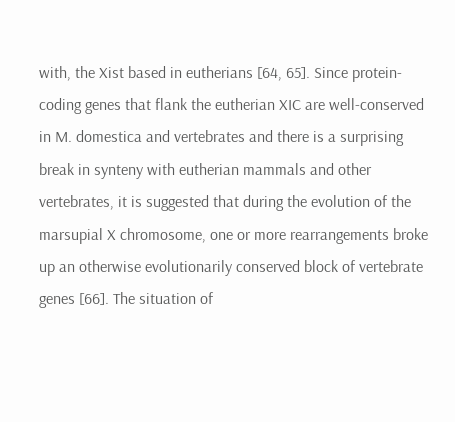with, the Xist based in eutherians [64, 65]. Since protein-coding genes that flank the eutherian XIC are well-conserved in M. domestica and vertebrates and there is a surprising break in synteny with eutherian mammals and other vertebrates, it is suggested that during the evolution of the marsupial X chromosome, one or more rearrangements broke up an otherwise evolutionarily conserved block of vertebrate genes [66]. The situation of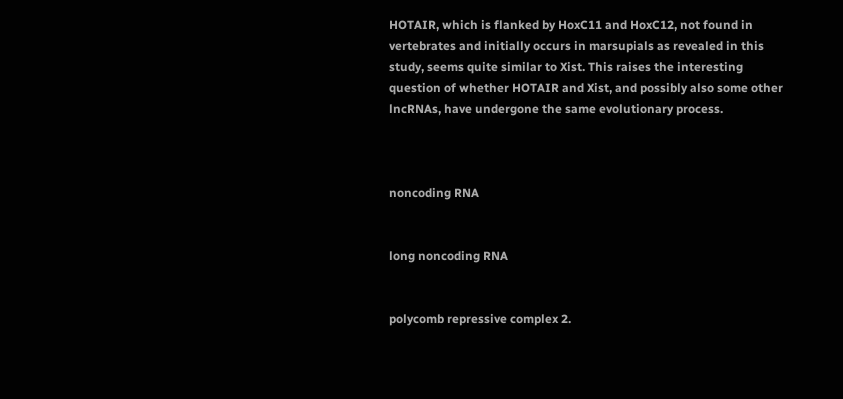HOTAIR, which is flanked by HoxC11 and HoxC12, not found in vertebrates and initially occurs in marsupials as revealed in this study, seems quite similar to Xist. This raises the interesting question of whether HOTAIR and Xist, and possibly also some other lncRNAs, have undergone the same evolutionary process.



noncoding RNA


long noncoding RNA


polycomb repressive complex 2.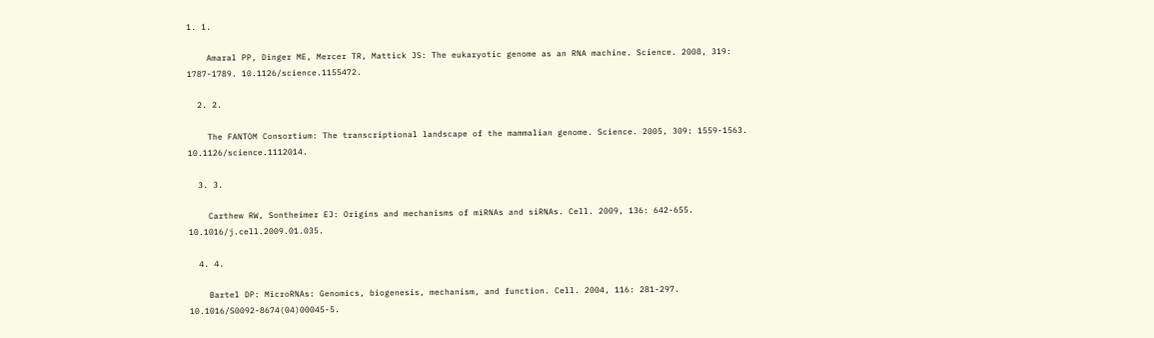1. 1.

    Amaral PP, Dinger ME, Mercer TR, Mattick JS: The eukaryotic genome as an RNA machine. Science. 2008, 319: 1787-1789. 10.1126/science.1155472.

  2. 2.

    The FANTOM Consortium: The transcriptional landscape of the mammalian genome. Science. 2005, 309: 1559-1563. 10.1126/science.1112014.

  3. 3.

    Carthew RW, Sontheimer EJ: Origins and mechanisms of miRNAs and siRNAs. Cell. 2009, 136: 642-655. 10.1016/j.cell.2009.01.035.

  4. 4.

    Bartel DP: MicroRNAs: Genomics, biogenesis, mechanism, and function. Cell. 2004, 116: 281-297. 10.1016/S0092-8674(04)00045-5.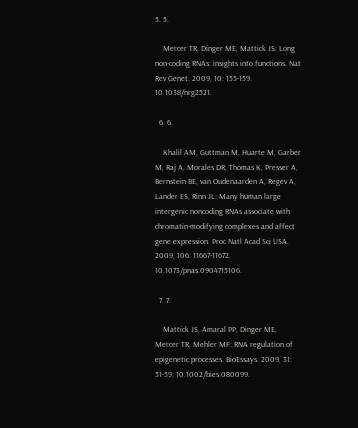5. 5.

    Mercer TR, Dinger ME, Mattick JS: Long non-coding RNAs: insights into functions. Nat Rev Genet. 2009, 10: 155-159. 10.1038/nrg2521.

  6. 6.

    Khalil AM, Guttman M, Huarte M, Garber M, Raj A, Morales DR, Thomas K, Presser A, Bernstein BE, van Oudenaarden A, Regev A, Lander ES, Rinn JL: Many human large intergenic noncoding RNAs associate with chromatin-modifying complexes and affect gene expression. Proc Natl Acad Sci USA. 2009, 106: 11667-11672. 10.1073/pnas.0904715106.

  7. 7.

    Mattick JS, Amaral PP, Dinger ME, Mercer TR, Mehler MF: RNA regulation of epigenetic processes. BioEssays. 2009, 31: 51-59. 10.1002/bies.080099.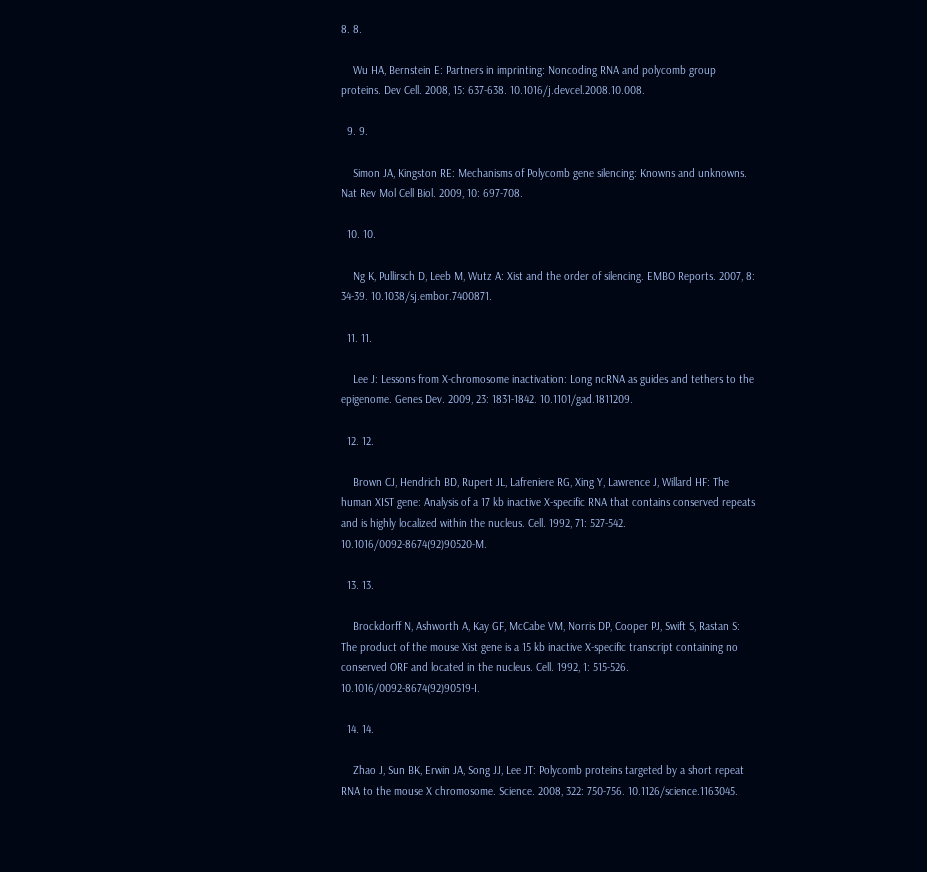8. 8.

    Wu HA, Bernstein E: Partners in imprinting: Noncoding RNA and polycomb group proteins. Dev Cell. 2008, 15: 637-638. 10.1016/j.devcel.2008.10.008.

  9. 9.

    Simon JA, Kingston RE: Mechanisms of Polycomb gene silencing: Knowns and unknowns. Nat Rev Mol Cell Biol. 2009, 10: 697-708.

  10. 10.

    Ng K, Pullirsch D, Leeb M, Wutz A: Xist and the order of silencing. EMBO Reports. 2007, 8: 34-39. 10.1038/sj.embor.7400871.

  11. 11.

    Lee J: Lessons from X-chromosome inactivation: Long ncRNA as guides and tethers to the epigenome. Genes Dev. 2009, 23: 1831-1842. 10.1101/gad.1811209.

  12. 12.

    Brown CJ, Hendrich BD, Rupert JL, Lafreniere RG, Xing Y, Lawrence J, Willard HF: The human XIST gene: Analysis of a 17 kb inactive X-specific RNA that contains conserved repeats and is highly localized within the nucleus. Cell. 1992, 71: 527-542. 10.1016/0092-8674(92)90520-M.

  13. 13.

    Brockdorff N, Ashworth A, Kay GF, McCabe VM, Norris DP, Cooper PJ, Swift S, Rastan S: The product of the mouse Xist gene is a 15 kb inactive X-specific transcript containing no conserved ORF and located in the nucleus. Cell. 1992, 1: 515-526. 10.1016/0092-8674(92)90519-I.

  14. 14.

    Zhao J, Sun BK, Erwin JA, Song JJ, Lee JT: Polycomb proteins targeted by a short repeat RNA to the mouse X chromosome. Science. 2008, 322: 750-756. 10.1126/science.1163045.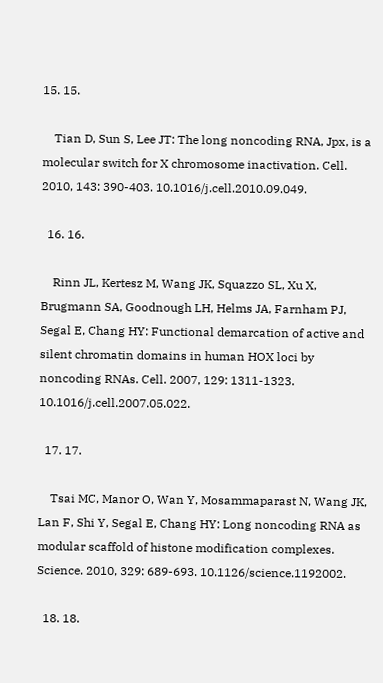15. 15.

    Tian D, Sun S, Lee JT: The long noncoding RNA, Jpx, is a molecular switch for X chromosome inactivation. Cell. 2010, 143: 390-403. 10.1016/j.cell.2010.09.049.

  16. 16.

    Rinn JL, Kertesz M, Wang JK, Squazzo SL, Xu X, Brugmann SA, Goodnough LH, Helms JA, Farnham PJ, Segal E, Chang HY: Functional demarcation of active and silent chromatin domains in human HOX loci by noncoding RNAs. Cell. 2007, 129: 1311-1323. 10.1016/j.cell.2007.05.022.

  17. 17.

    Tsai MC, Manor O, Wan Y, Mosammaparast N, Wang JK, Lan F, Shi Y, Segal E, Chang HY: Long noncoding RNA as modular scaffold of histone modification complexes. Science. 2010, 329: 689-693. 10.1126/science.1192002.

  18. 18.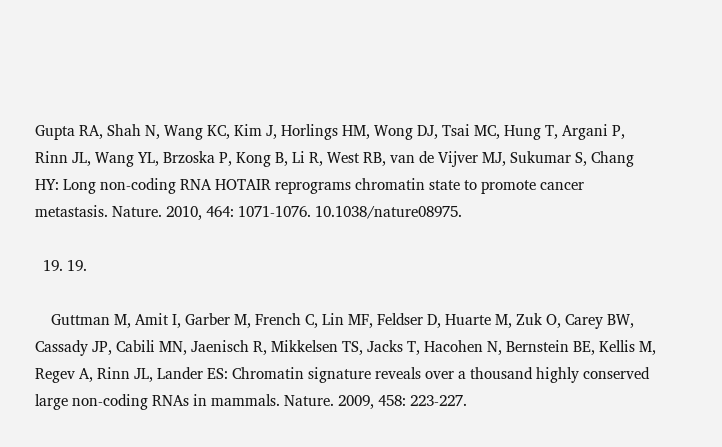Gupta RA, Shah N, Wang KC, Kim J, Horlings HM, Wong DJ, Tsai MC, Hung T, Argani P, Rinn JL, Wang YL, Brzoska P, Kong B, Li R, West RB, van de Vijver MJ, Sukumar S, Chang HY: Long non-coding RNA HOTAIR reprograms chromatin state to promote cancer metastasis. Nature. 2010, 464: 1071-1076. 10.1038/nature08975.

  19. 19.

    Guttman M, Amit I, Garber M, French C, Lin MF, Feldser D, Huarte M, Zuk O, Carey BW, Cassady JP, Cabili MN, Jaenisch R, Mikkelsen TS, Jacks T, Hacohen N, Bernstein BE, Kellis M, Regev A, Rinn JL, Lander ES: Chromatin signature reveals over a thousand highly conserved large non-coding RNAs in mammals. Nature. 2009, 458: 223-227.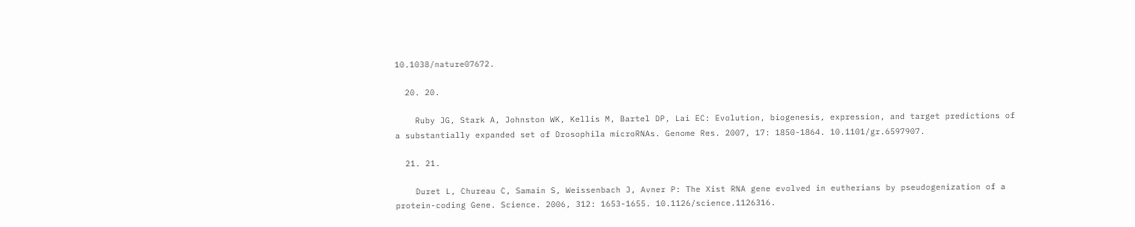10.1038/nature07672.

  20. 20.

    Ruby JG, Stark A, Johnston WK, Kellis M, Bartel DP, Lai EC: Evolution, biogenesis, expression, and target predictions of a substantially expanded set of Drosophila microRNAs. Genome Res. 2007, 17: 1850-1864. 10.1101/gr.6597907.

  21. 21.

    Duret L, Chureau C, Samain S, Weissenbach J, Avner P: The Xist RNA gene evolved in eutherians by pseudogenization of a protein-coding Gene. Science. 2006, 312: 1653-1655. 10.1126/science.1126316.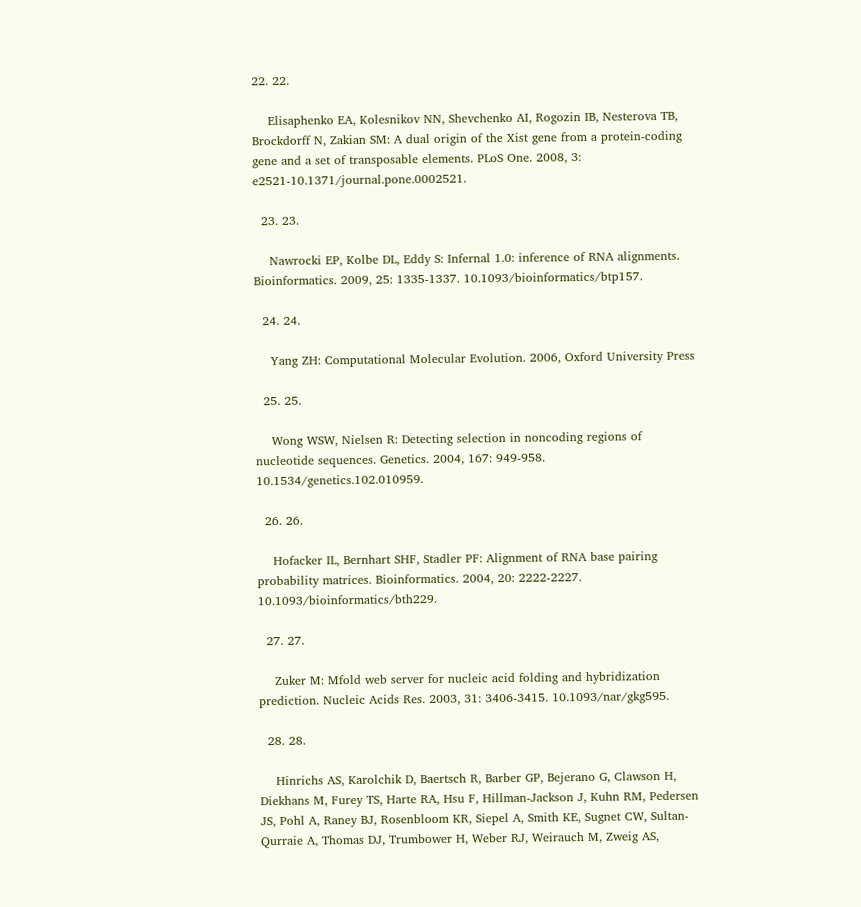22. 22.

    Elisaphenko EA, Kolesnikov NN, Shevchenko AI, Rogozin IB, Nesterova TB, Brockdorff N, Zakian SM: A dual origin of the Xist gene from a protein-coding gene and a set of transposable elements. PLoS One. 2008, 3: e2521-10.1371/journal.pone.0002521.

  23. 23.

    Nawrocki EP, Kolbe DL, Eddy S: Infernal 1.0: inference of RNA alignments. Bioinformatics. 2009, 25: 1335-1337. 10.1093/bioinformatics/btp157.

  24. 24.

    Yang ZH: Computational Molecular Evolution. 2006, Oxford University Press

  25. 25.

    Wong WSW, Nielsen R: Detecting selection in noncoding regions of nucleotide sequences. Genetics. 2004, 167: 949-958. 10.1534/genetics.102.010959.

  26. 26.

    Hofacker IL, Bernhart SHF, Stadler PF: Alignment of RNA base pairing probability matrices. Bioinformatics. 2004, 20: 2222-2227. 10.1093/bioinformatics/bth229.

  27. 27.

    Zuker M: Mfold web server for nucleic acid folding and hybridization prediction. Nucleic Acids Res. 2003, 31: 3406-3415. 10.1093/nar/gkg595.

  28. 28.

    Hinrichs AS, Karolchik D, Baertsch R, Barber GP, Bejerano G, Clawson H, Diekhans M, Furey TS, Harte RA, Hsu F, Hillman-Jackson J, Kuhn RM, Pedersen JS, Pohl A, Raney BJ, Rosenbloom KR, Siepel A, Smith KE, Sugnet CW, Sultan-Qurraie A, Thomas DJ, Trumbower H, Weber RJ, Weirauch M, Zweig AS,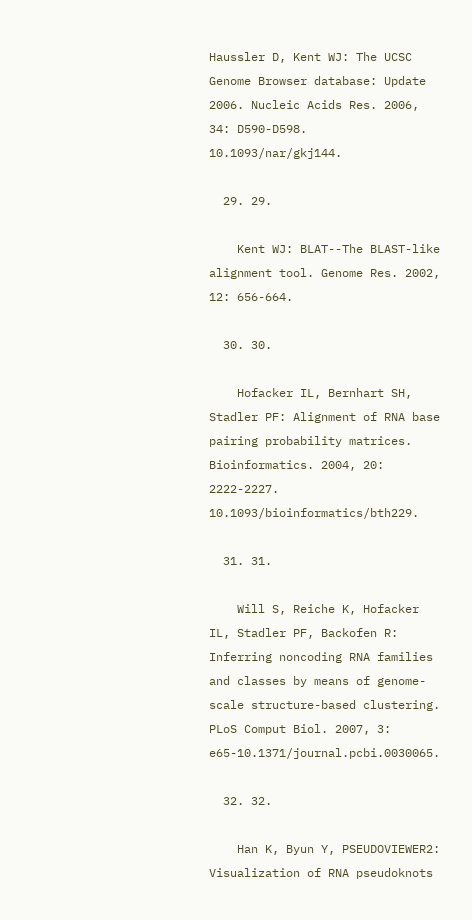Haussler D, Kent WJ: The UCSC Genome Browser database: Update 2006. Nucleic Acids Res. 2006, 34: D590-D598. 10.1093/nar/gkj144.

  29. 29.

    Kent WJ: BLAT--The BLAST-like alignment tool. Genome Res. 2002, 12: 656-664.

  30. 30.

    Hofacker IL, Bernhart SH, Stadler PF: Alignment of RNA base pairing probability matrices. Bioinformatics. 2004, 20: 2222-2227. 10.1093/bioinformatics/bth229.

  31. 31.

    Will S, Reiche K, Hofacker IL, Stadler PF, Backofen R: Inferring noncoding RNA families and classes by means of genome-scale structure-based clustering. PLoS Comput Biol. 2007, 3: e65-10.1371/journal.pcbi.0030065.

  32. 32.

    Han K, Byun Y, PSEUDOVIEWER2: Visualization of RNA pseudoknots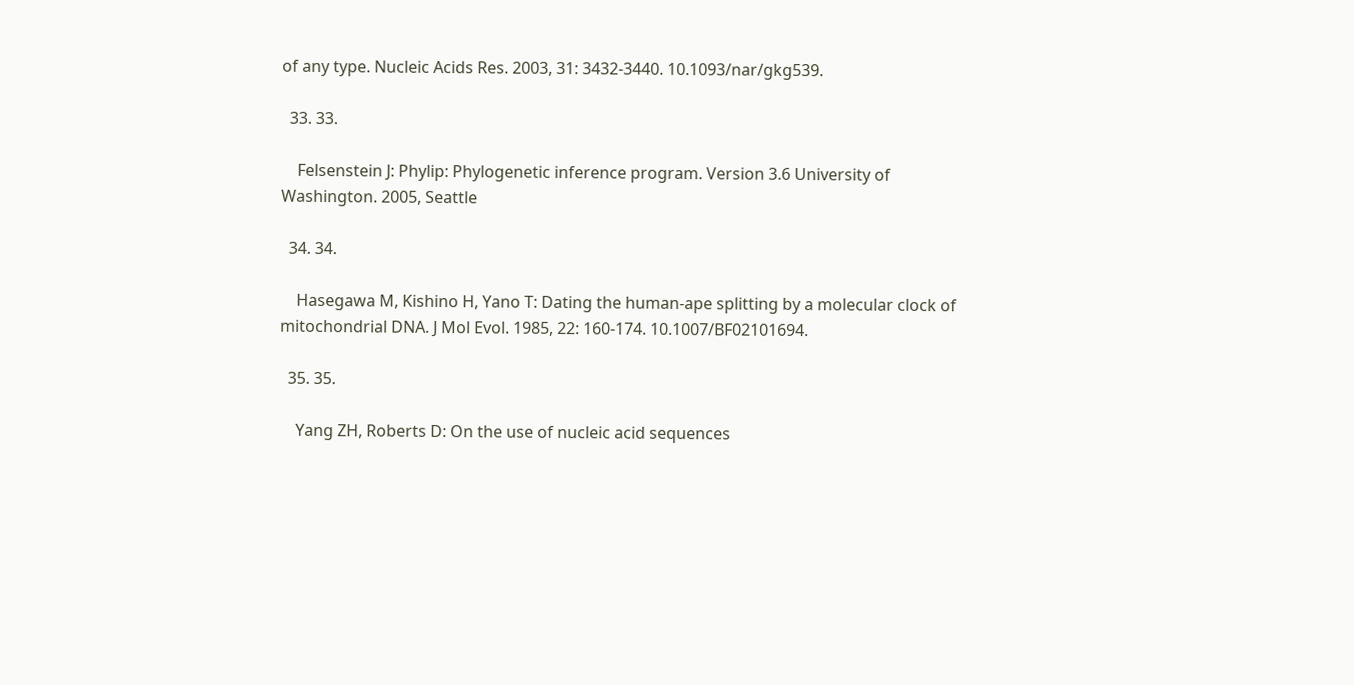of any type. Nucleic Acids Res. 2003, 31: 3432-3440. 10.1093/nar/gkg539.

  33. 33.

    Felsenstein J: Phylip: Phylogenetic inference program. Version 3.6 University of Washington. 2005, Seattle

  34. 34.

    Hasegawa M, Kishino H, Yano T: Dating the human-ape splitting by a molecular clock of mitochondrial DNA. J Mol Evol. 1985, 22: 160-174. 10.1007/BF02101694.

  35. 35.

    Yang ZH, Roberts D: On the use of nucleic acid sequences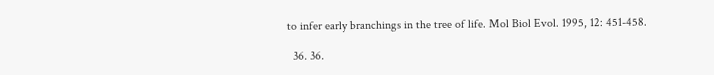to infer early branchings in the tree of life. Mol Biol Evol. 1995, 12: 451-458.

  36. 36.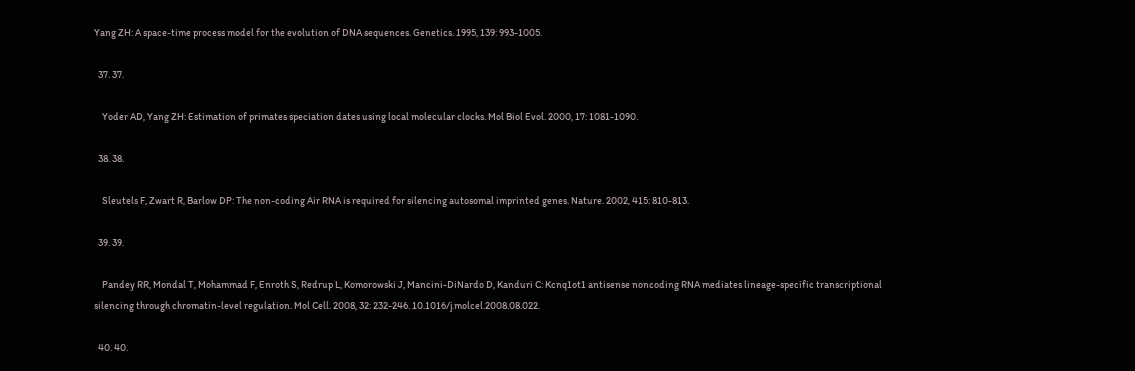Yang ZH: A space-time process model for the evolution of DNA sequences. Genetics. 1995, 139: 993-1005.

  37. 37.

    Yoder AD, Yang ZH: Estimation of primates speciation dates using local molecular clocks. Mol Biol Evol. 2000, 17: 1081-1090.

  38. 38.

    Sleutels F, Zwart R, Barlow DP: The non-coding Air RNA is required for silencing autosomal imprinted genes. Nature. 2002, 415: 810-813.

  39. 39.

    Pandey RR, Mondal T, Mohammad F, Enroth S, Redrup L, Komorowski J, Mancini-DiNardo D, Kanduri C: Kcnq1ot1 antisense noncoding RNA mediates lineage-specific transcriptional silencing through chromatin-level regulation. Mol Cell. 2008, 32: 232-246. 10.1016/j.molcel.2008.08.022.

  40. 40.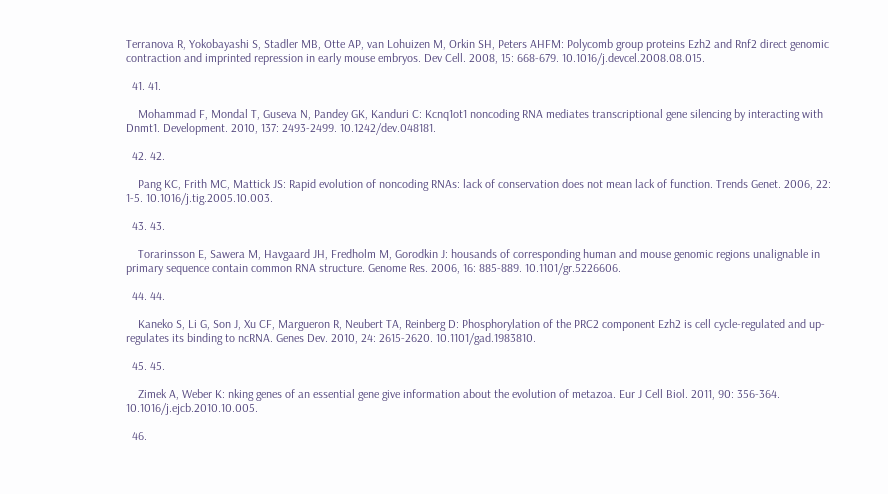Terranova R, Yokobayashi S, Stadler MB, Otte AP, van Lohuizen M, Orkin SH, Peters AHFM: Polycomb group proteins Ezh2 and Rnf2 direct genomic contraction and imprinted repression in early mouse embryos. Dev Cell. 2008, 15: 668-679. 10.1016/j.devcel.2008.08.015.

  41. 41.

    Mohammad F, Mondal T, Guseva N, Pandey GK, Kanduri C: Kcnq1ot1 noncoding RNA mediates transcriptional gene silencing by interacting with Dnmt1. Development. 2010, 137: 2493-2499. 10.1242/dev.048181.

  42. 42.

    Pang KC, Frith MC, Mattick JS: Rapid evolution of noncoding RNAs: lack of conservation does not mean lack of function. Trends Genet. 2006, 22: 1-5. 10.1016/j.tig.2005.10.003.

  43. 43.

    Torarinsson E, Sawera M, Havgaard JH, Fredholm M, Gorodkin J: housands of corresponding human and mouse genomic regions unalignable in primary sequence contain common RNA structure. Genome Res. 2006, 16: 885-889. 10.1101/gr.5226606.

  44. 44.

    Kaneko S, Li G, Son J, Xu CF, Margueron R, Neubert TA, Reinberg D: Phosphorylation of the PRC2 component Ezh2 is cell cycle-regulated and up-regulates its binding to ncRNA. Genes Dev. 2010, 24: 2615-2620. 10.1101/gad.1983810.

  45. 45.

    Zimek A, Weber K: nking genes of an essential gene give information about the evolution of metazoa. Eur J Cell Biol. 2011, 90: 356-364. 10.1016/j.ejcb.2010.10.005.

  46.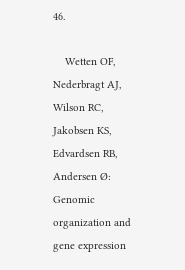46.

    Wetten OF, Nederbragt AJ, Wilson RC, Jakobsen KS, Edvardsen RB, Andersen Ø: Genomic organization and gene expression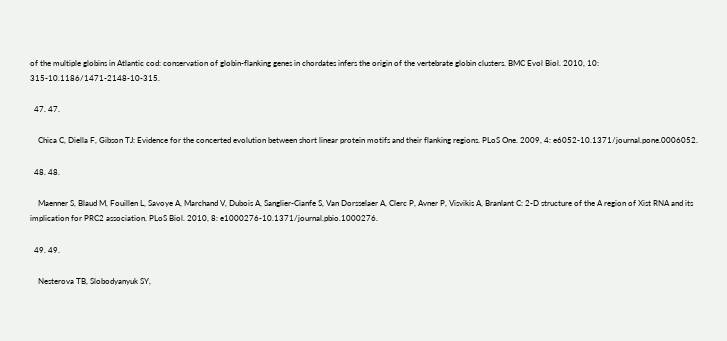of the multiple globins in Atlantic cod: conservation of globin-flanking genes in chordates infers the origin of the vertebrate globin clusters. BMC Evol Biol. 2010, 10: 315-10.1186/1471-2148-10-315.

  47. 47.

    Chica C, Diella F, Gibson TJ: Evidence for the concerted evolution between short linear protein motifs and their flanking regions. PLoS One. 2009, 4: e6052-10.1371/journal.pone.0006052.

  48. 48.

    Maenner S, Blaud M, Fouillen L, Savoye A, Marchand V, Dubois A, Sanglier-Cianfe S, Van Dorsselaer A, Clerc P, Avner P, Visvikis A, Branlant C: 2-D structure of the A region of Xist RNA and its implication for PRC2 association. PLoS Biol. 2010, 8: e1000276-10.1371/journal.pbio.1000276.

  49. 49.

    Nesterova TB, Slobodyanyuk SY,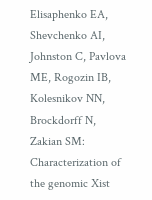Elisaphenko EA, Shevchenko AI, Johnston C, Pavlova ME, Rogozin IB, Kolesnikov NN, Brockdorff N, Zakian SM: Characterization of the genomic Xist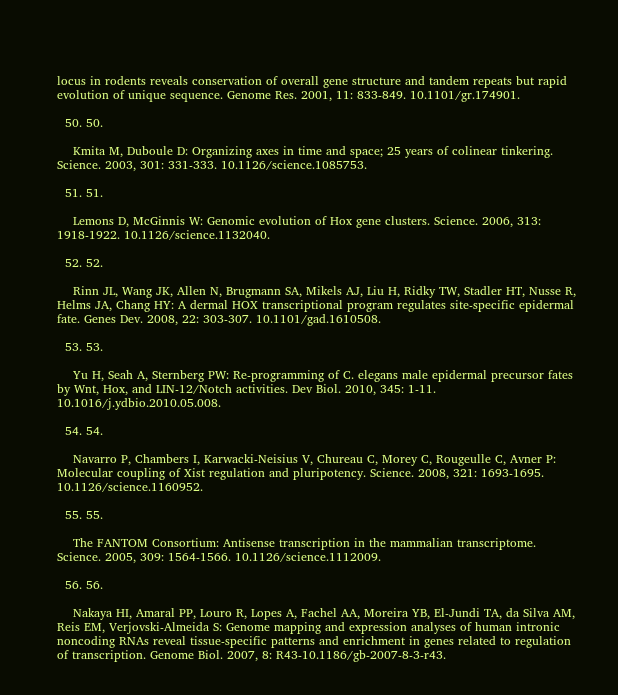locus in rodents reveals conservation of overall gene structure and tandem repeats but rapid evolution of unique sequence. Genome Res. 2001, 11: 833-849. 10.1101/gr.174901.

  50. 50.

    Kmita M, Duboule D: Organizing axes in time and space; 25 years of colinear tinkering. Science. 2003, 301: 331-333. 10.1126/science.1085753.

  51. 51.

    Lemons D, McGinnis W: Genomic evolution of Hox gene clusters. Science. 2006, 313: 1918-1922. 10.1126/science.1132040.

  52. 52.

    Rinn JL, Wang JK, Allen N, Brugmann SA, Mikels AJ, Liu H, Ridky TW, Stadler HT, Nusse R, Helms JA, Chang HY: A dermal HOX transcriptional program regulates site-specific epidermal fate. Genes Dev. 2008, 22: 303-307. 10.1101/gad.1610508.

  53. 53.

    Yu H, Seah A, Sternberg PW: Re-programming of C. elegans male epidermal precursor fates by Wnt, Hox, and LIN-12/Notch activities. Dev Biol. 2010, 345: 1-11. 10.1016/j.ydbio.2010.05.008.

  54. 54.

    Navarro P, Chambers I, Karwacki-Neisius V, Chureau C, Morey C, Rougeulle C, Avner P: Molecular coupling of Xist regulation and pluripotency. Science. 2008, 321: 1693-1695. 10.1126/science.1160952.

  55. 55.

    The FANTOM Consortium: Antisense transcription in the mammalian transcriptome. Science. 2005, 309: 1564-1566. 10.1126/science.1112009.

  56. 56.

    Nakaya HI, Amaral PP, Louro R, Lopes A, Fachel AA, Moreira YB, El-Jundi TA, da Silva AM, Reis EM, Verjovski-Almeida S: Genome mapping and expression analyses of human intronic noncoding RNAs reveal tissue-specific patterns and enrichment in genes related to regulation of transcription. Genome Biol. 2007, 8: R43-10.1186/gb-2007-8-3-r43.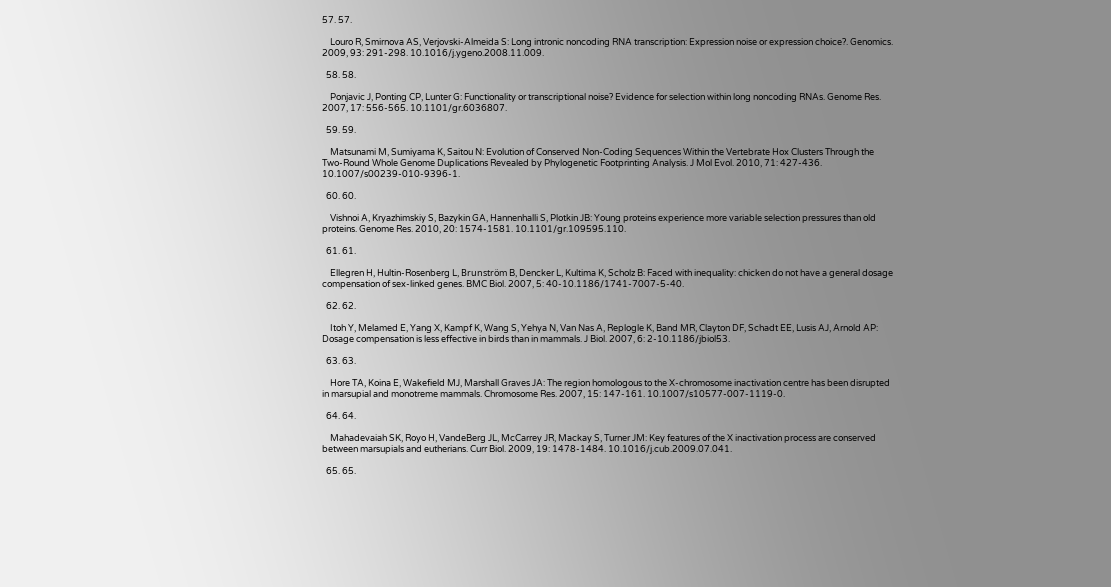57. 57.

    Louro R, Smirnova AS, Verjovski-Almeida S: Long intronic noncoding RNA transcription: Expression noise or expression choice?. Genomics. 2009, 93: 291-298. 10.1016/j.ygeno.2008.11.009.

  58. 58.

    Ponjavic J, Ponting CP, Lunter G: Functionality or transcriptional noise? Evidence for selection within long noncoding RNAs. Genome Res. 2007, 17: 556-565. 10.1101/gr.6036807.

  59. 59.

    Matsunami M, Sumiyama K, Saitou N: Evolution of Conserved Non-Coding Sequences Within the Vertebrate Hox Clusters Through the Two-Round Whole Genome Duplications Revealed by Phylogenetic Footprinting Analysis. J Mol Evol. 2010, 71: 427-436. 10.1007/s00239-010-9396-1.

  60. 60.

    Vishnoi A, Kryazhimskiy S, Bazykin GA, Hannenhalli S, Plotkin JB: Young proteins experience more variable selection pressures than old proteins. Genome Res. 2010, 20: 1574-1581. 10.1101/gr.109595.110.

  61. 61.

    Ellegren H, Hultin-Rosenberg L, Brunström B, Dencker L, Kultima K, Scholz B: Faced with inequality: chicken do not have a general dosage compensation of sex-linked genes. BMC Biol. 2007, 5: 40-10.1186/1741-7007-5-40.

  62. 62.

    Itoh Y, Melamed E, Yang X, Kampf K, Wang S, Yehya N, Van Nas A, Replogle K, Band MR, Clayton DF, Schadt EE, Lusis AJ, Arnold AP: Dosage compensation is less effective in birds than in mammals. J Biol. 2007, 6: 2-10.1186/jbiol53.

  63. 63.

    Hore TA, Koina E, Wakefield MJ, Marshall Graves JA: The region homologous to the X-chromosome inactivation centre has been disrupted in marsupial and monotreme mammals. Chromosome Res. 2007, 15: 147-161. 10.1007/s10577-007-1119-0.

  64. 64.

    Mahadevaiah SK, Royo H, VandeBerg JL, McCarrey JR, Mackay S, Turner JM: Key features of the X inactivation process are conserved between marsupials and eutherians. Curr Biol. 2009, 19: 1478-1484. 10.1016/j.cub.2009.07.041.

  65. 65.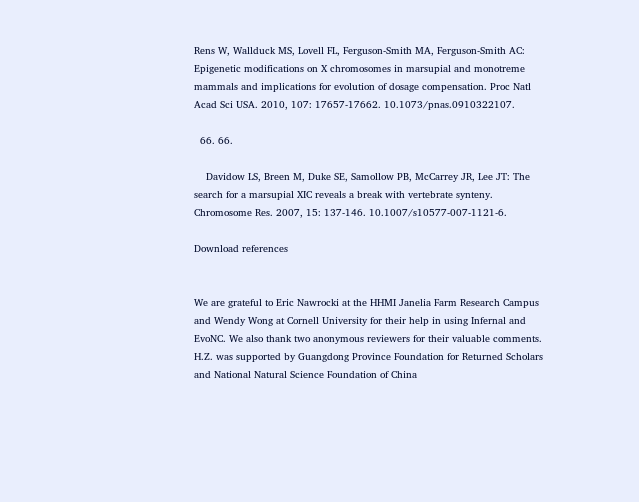Rens W, Wallduck MS, Lovell FL, Ferguson-Smith MA, Ferguson-Smith AC: Epigenetic modifications on X chromosomes in marsupial and monotreme mammals and implications for evolution of dosage compensation. Proc Natl Acad Sci USA. 2010, 107: 17657-17662. 10.1073/pnas.0910322107.

  66. 66.

    Davidow LS, Breen M, Duke SE, Samollow PB, McCarrey JR, Lee JT: The search for a marsupial XIC reveals a break with vertebrate synteny. Chromosome Res. 2007, 15: 137-146. 10.1007/s10577-007-1121-6.

Download references


We are grateful to Eric Nawrocki at the HHMI Janelia Farm Research Campus and Wendy Wong at Cornell University for their help in using Infernal and EvoNC. We also thank two anonymous reviewers for their valuable comments. H.Z. was supported by Guangdong Province Foundation for Returned Scholars and National Natural Science Foundation of China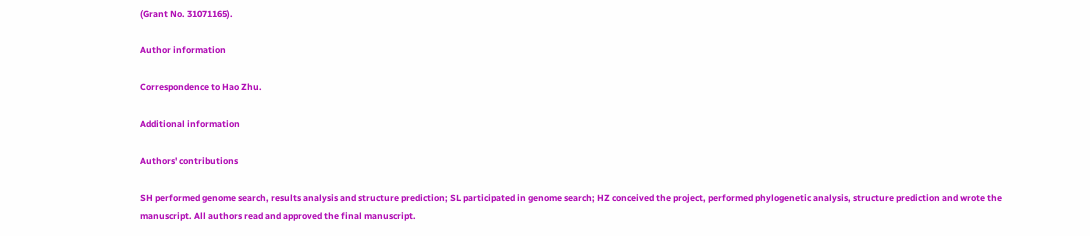(Grant No. 31071165).

Author information

Correspondence to Hao Zhu.

Additional information

Authors' contributions

SH performed genome search, results analysis and structure prediction; SL participated in genome search; HZ conceived the project, performed phylogenetic analysis, structure prediction and wrote the manuscript. All authors read and approved the final manuscript.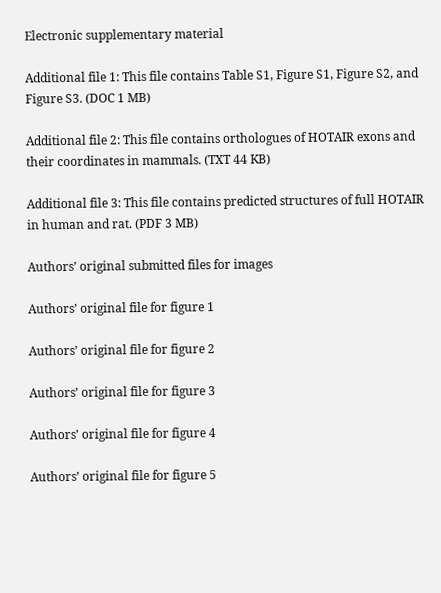Electronic supplementary material

Additional file 1: This file contains Table S1, Figure S1, Figure S2, and Figure S3. (DOC 1 MB)

Additional file 2: This file contains orthologues of HOTAIR exons and their coordinates in mammals. (TXT 44 KB)

Additional file 3: This file contains predicted structures of full HOTAIR in human and rat. (PDF 3 MB)

Authors’ original submitted files for images

Authors’ original file for figure 1

Authors’ original file for figure 2

Authors’ original file for figure 3

Authors’ original file for figure 4

Authors’ original file for figure 5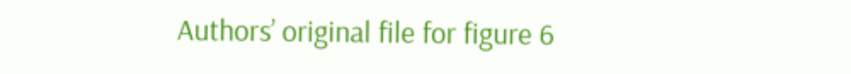Authors’ original file for figure 6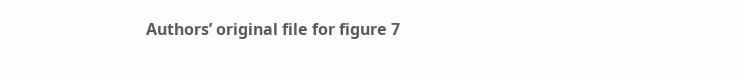Authors’ original file for figure 7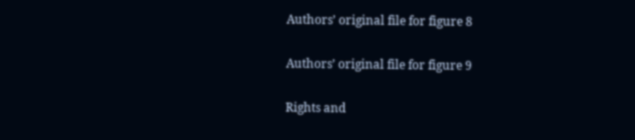Authors’ original file for figure 8

Authors’ original file for figure 9

Rights and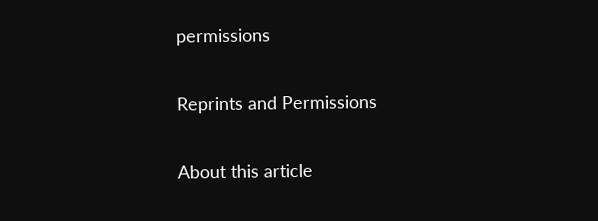permissions

Reprints and Permissions

About this article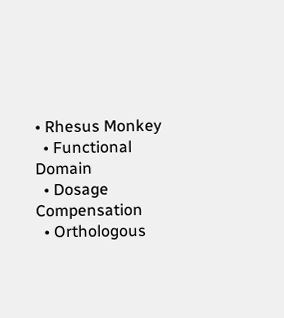• Rhesus Monkey
  • Functional Domain
  • Dosage Compensation
  • Orthologous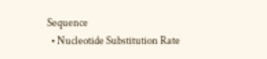Sequence
  • Nucleotide Substitution Rate